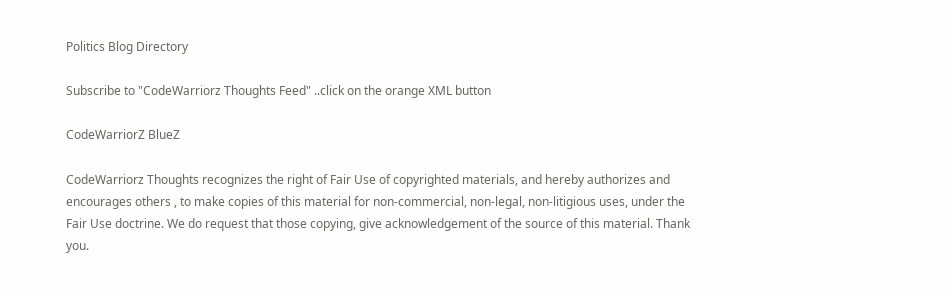Politics Blog Directory

Subscribe to "CodeWarriorz Thoughts Feed" ..click on the orange XML button

CodeWarriorZ BlueZ

CodeWarriorz Thoughts recognizes the right of Fair Use of copyrighted materials, and hereby authorizes and encourages others , to make copies of this material for non-commercial, non-legal, non-litigious uses, under the Fair Use doctrine. We do request that those copying, give acknowledgement of the source of this material. Thank you.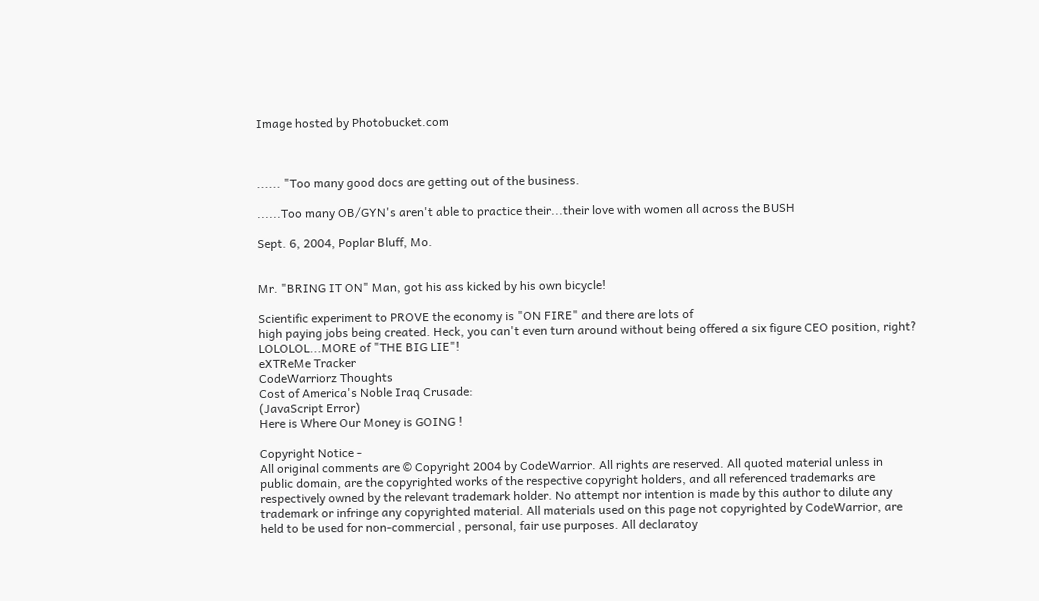Image hosted by Photobucket.com



...... "Too many good docs are getting out of the business.

......Too many OB/GYN's aren't able to practice their...their love with women all across the BUSH

Sept. 6, 2004, Poplar Bluff, Mo.


Mr. "BRING IT ON" Man, got his ass kicked by his own bicycle!

Scientific experiment to PROVE the economy is "ON FIRE" and there are lots of
high paying jobs being created. Heck, you can't even turn around without being offered a six figure CEO position, right? LOLOLOL...MORE of "THE BIG LIE"!
eXTReMe Tracker
CodeWarriorz Thoughts
Cost of America's Noble Iraq Crusade:
(JavaScript Error)
Here is Where Our Money is GOING !

Copyright Notice -
All original comments are © Copyright 2004 by CodeWarrior. All rights are reserved. All quoted material unless in public domain, are the copyrighted works of the respective copyright holders, and all referenced trademarks are respectively owned by the relevant trademark holder. No attempt nor intention is made by this author to dilute any trademark or infringe any copyrighted material. All materials used on this page not copyrighted by CodeWarrior, are held to be used for non-commercial , personal, fair use purposes. All declaratoy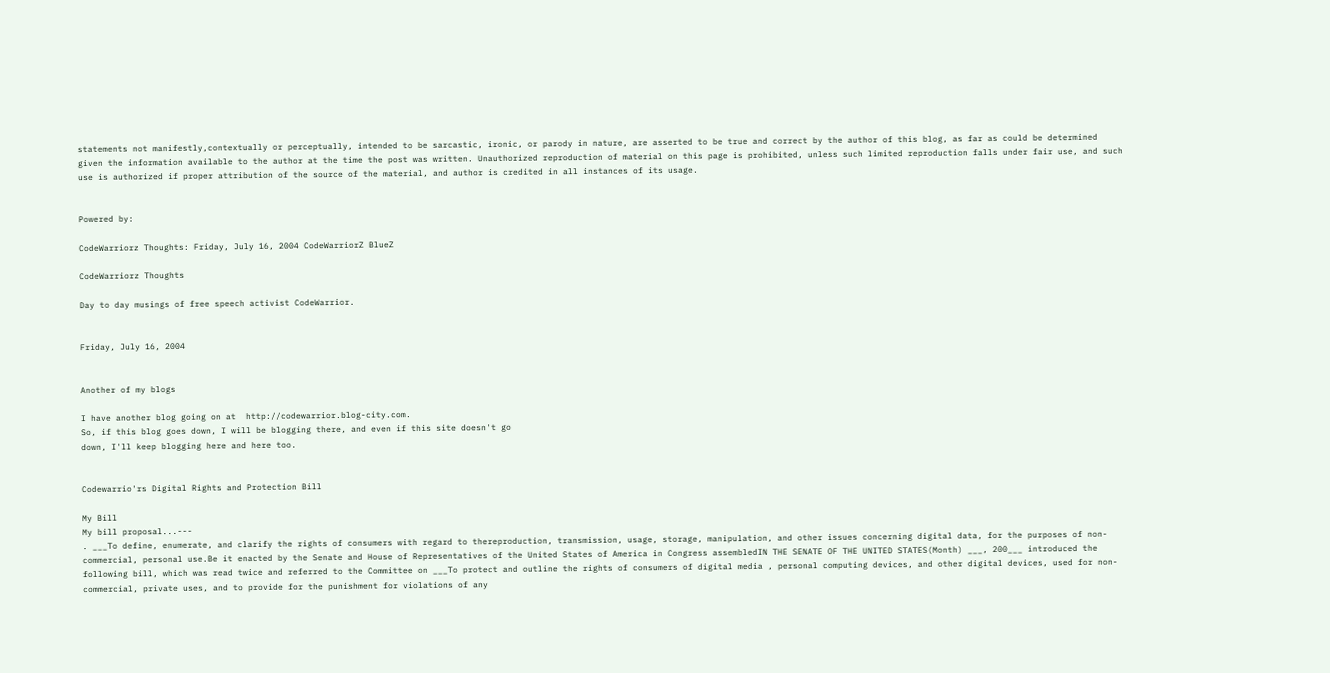statements not manifestly,contextually or perceptually, intended to be sarcastic, ironic, or parody in nature, are asserted to be true and correct by the author of this blog, as far as could be determined given the information available to the author at the time the post was written. Unauthorized reproduction of material on this page is prohibited, unless such limited reproduction falls under fair use, and such use is authorized if proper attribution of the source of the material, and author is credited in all instances of its usage.


Powered by:

CodeWarriorz Thoughts: Friday, July 16, 2004 CodeWarriorZ BlueZ

CodeWarriorz Thoughts

Day to day musings of free speech activist CodeWarrior.


Friday, July 16, 2004


Another of my blogs

I have another blog going on at  http://codewarrior.blog-city.com.
So, if this blog goes down, I will be blogging there, and even if this site doesn't go
down, I'll keep blogging here and here too.


Codewarrio'rs Digital Rights and Protection Bill

My Bill
My bill proposal...---
. ___To define, enumerate, and clarify the rights of consumers with regard to thereproduction, transmission, usage, storage, manipulation, and other issues concerning digital data, for the purposes of non-commercial, personal use.Be it enacted by the Senate and House of Representatives of the United States of America in Congress assembledIN THE SENATE OF THE UNITED STATES(Month) ___, 200___ introduced the following bill, which was read twice and referred to the Committee on ___To protect and outline the rights of consumers of digital media , personal computing devices, and other digital devices, used for non-commercial, private uses, and to provide for the punishment for violations of any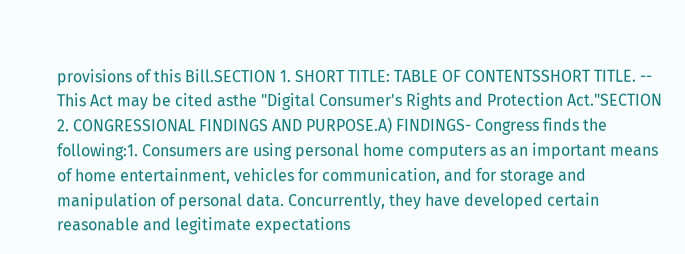provisions of this Bill.SECTION 1. SHORT TITLE: TABLE OF CONTENTSSHORT TITLE. -- This Act may be cited asthe "Digital Consumer's Rights and Protection Act."SECTION 2. CONGRESSIONAL FINDINGS AND PURPOSE.A) FINDINGS- Congress finds the following:1. Consumers are using personal home computers as an important means of home entertainment, vehicles for communication, and for storage and manipulation of personal data. Concurrently, they have developed certain reasonable and legitimate expectations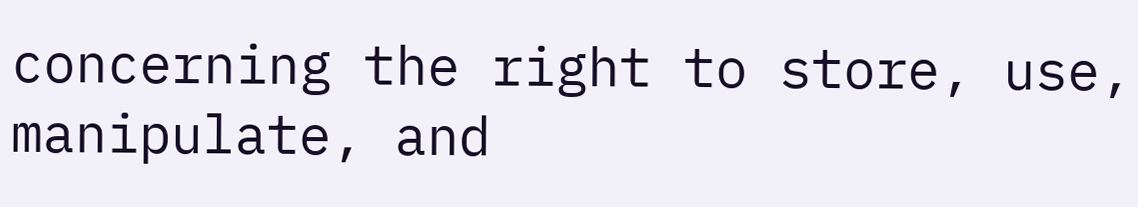concerning the right to store, use, manipulate, and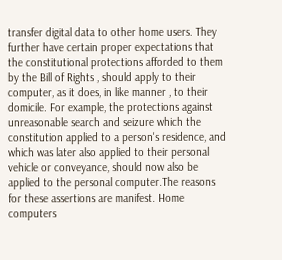transfer digital data to other home users. They further have certain proper expectations that the constitutional protections afforded to them by the Bill of Rights , should apply to their computer, as it does, in like manner , to their domicile. For example, the protections against unreasonable search and seizure which the constitution applied to a person's residence, and which was later also applied to their personal vehicle or conveyance, should now also be applied to the personal computer.The reasons for these assertions are manifest. Home computers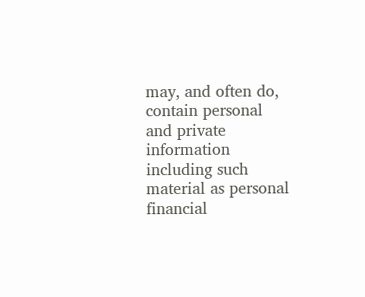may, and often do, contain personal and private information including such material as personal financial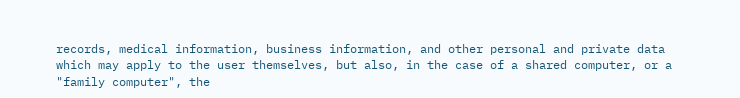records, medical information, business information, and other personal and private data which may apply to the user themselves, but also, in the case of a shared computer, or a "family computer", the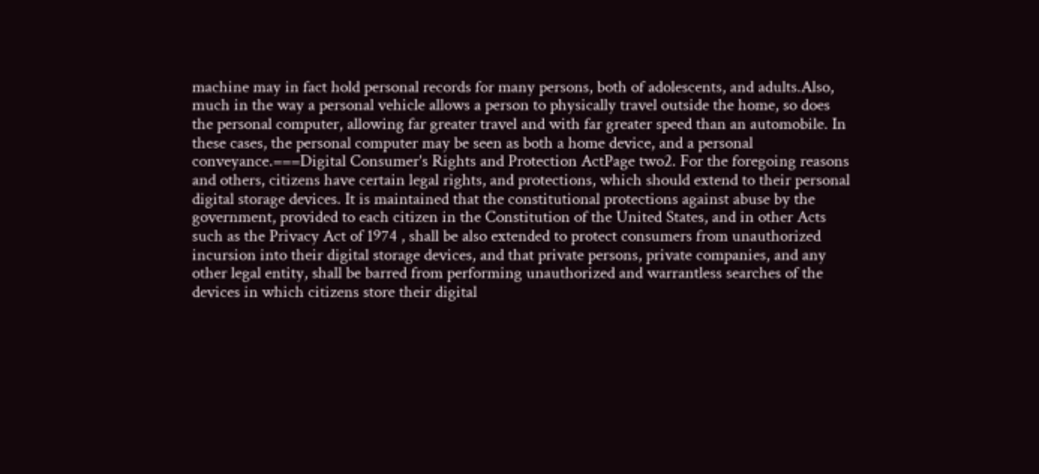machine may in fact hold personal records for many persons, both of adolescents, and adults.Also, much in the way a personal vehicle allows a person to physically travel outside the home, so does the personal computer, allowing far greater travel and with far greater speed than an automobile. In these cases, the personal computer may be seen as both a home device, and a personal conveyance.===Digital Consumer's Rights and Protection ActPage two2. For the foregoing reasons and others, citizens have certain legal rights, and protections, which should extend to their personal digital storage devices. It is maintained that the constitutional protections against abuse by the government, provided to each citizen in the Constitution of the United States, and in other Acts such as the Privacy Act of 1974 , shall be also extended to protect consumers from unauthorized incursion into their digital storage devices, and that private persons, private companies, and any other legal entity, shall be barred from performing unauthorized and warrantless searches of the devices in which citizens store their digital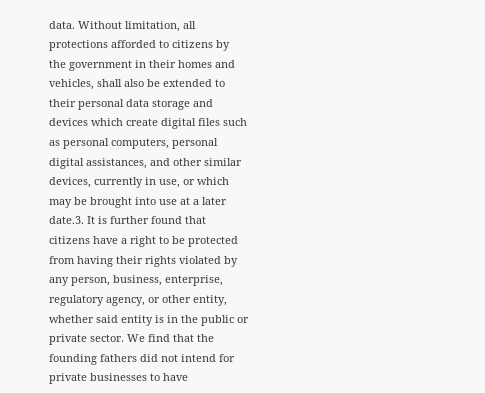data. Without limitation, all protections afforded to citizens by the government in their homes and vehicles, shall also be extended to their personal data storage and devices which create digital files such as personal computers, personal digital assistances, and other similar devices, currently in use, or which may be brought into use at a later date.3. It is further found that citizens have a right to be protected from having their rights violated by any person, business, enterprise, regulatory agency, or other entity, whether said entity is in the public or private sector. We find that the founding fathers did not intend for private businesses to have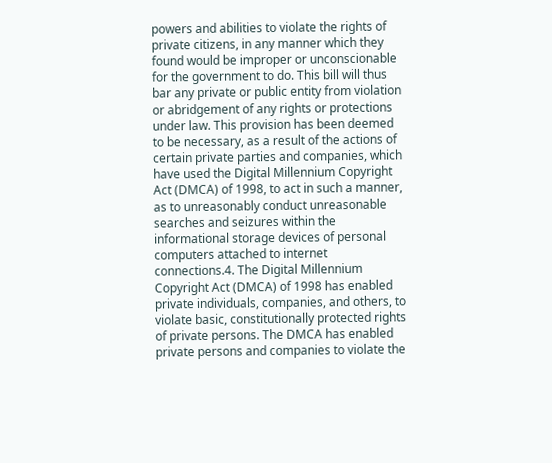powers and abilities to violate the rights of private citizens, in any manner which they found would be improper or unconscionable for the government to do. This bill will thus bar any private or public entity from violation or abridgement of any rights or protections under law. This provision has been deemed to be necessary, as a result of the actions of certain private parties and companies, which have used the Digital Millennium Copyright Act (DMCA) of 1998, to act in such a manner, as to unreasonably conduct unreasonable searches and seizures within the informational storage devices of personal computers attached to internet connections.4. The Digital Millennium Copyright Act (DMCA) of 1998 has enabled private individuals, companies, and others, to violate basic, constitutionally protected rights of private persons. The DMCA has enabled private persons and companies to violate the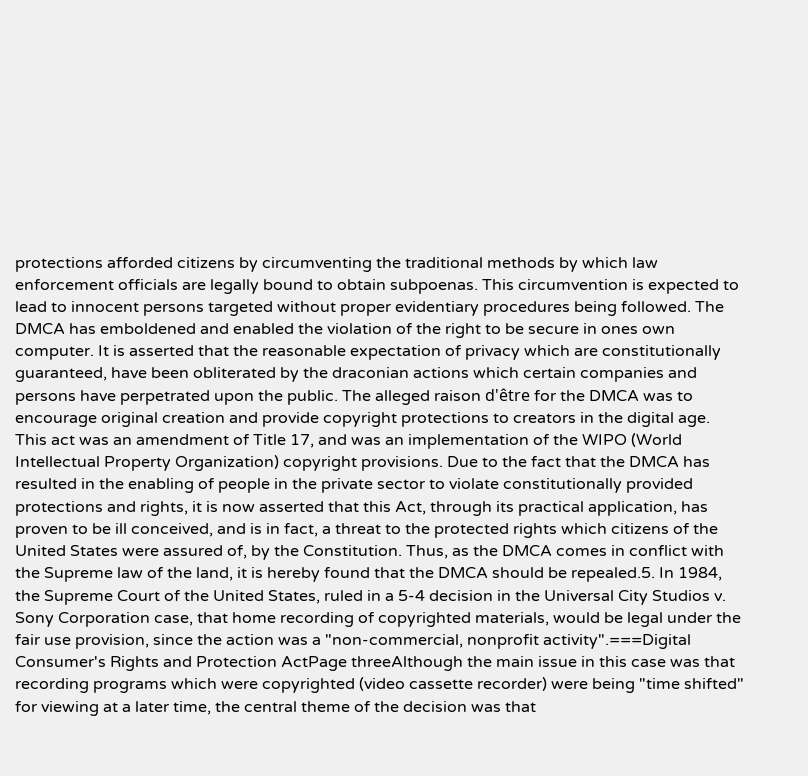protections afforded citizens by circumventing the traditional methods by which law enforcement officials are legally bound to obtain subpoenas. This circumvention is expected to lead to innocent persons targeted without proper evidentiary procedures being followed. The DMCA has emboldened and enabled the violation of the right to be secure in ones own computer. It is asserted that the reasonable expectation of privacy which are constitutionally guaranteed, have been obliterated by the draconian actions which certain companies and persons have perpetrated upon the public. The alleged raison d'être for the DMCA was to encourage original creation and provide copyright protections to creators in the digital age. This act was an amendment of Title 17, and was an implementation of the WIPO (World Intellectual Property Organization) copyright provisions. Due to the fact that the DMCA has resulted in the enabling of people in the private sector to violate constitutionally provided protections and rights, it is now asserted that this Act, through its practical application, has proven to be ill conceived, and is in fact, a threat to the protected rights which citizens of the United States were assured of, by the Constitution. Thus, as the DMCA comes in conflict with the Supreme law of the land, it is hereby found that the DMCA should be repealed.5. In 1984, the Supreme Court of the United States, ruled in a 5-4 decision in the Universal City Studios v. Sony Corporation case, that home recording of copyrighted materials, would be legal under the fair use provision, since the action was a "non-commercial, nonprofit activity".===Digital Consumer's Rights and Protection ActPage threeAlthough the main issue in this case was that recording programs which were copyrighted (video cassette recorder) were being "time shifted" for viewing at a later time, the central theme of the decision was that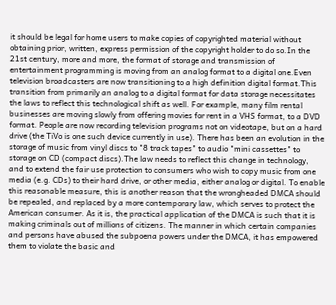it should be legal for home users to make copies of copyrighted material without obtaining prior, written, express permission of the copyright holder to do so.In the 21st century, more and more, the format of storage and transmission of entertainment programming is moving from an analog format to a digital one.Even television broadcasters are now transitioning to a high definition digital format.This transition from primarily an analog to a digital format for data storage necessitates the laws to reflect this technological shift as well. For example, many film rental businesses are moving slowly from offering movies for rent in a VHS format, to a DVD format. People are now recording television programs not on videotape, but on a hard drive (the TiVo is one such device currently in use). There has been an evolution in the storage of music from vinyl discs to "8 track tapes" to audio "mini cassettes" to storage on CD (compact discs).The law needs to reflect this change in technology, and to extend the fair use protection to consumers who wish to copy music from one media (e.g. CDs) to their hard drive, or other media, either analog or digital. To enable this reasonable measure, this is another reason that the wrongheaded DMCA should be repealed, and replaced by a more contemporary law, which serves to protect the American consumer. As it is, the practical application of the DMCA is such that it is making criminals out of millions of citizens. The manner in which certain companies and persons have abused the subpoena powers under the DMCA, it has empowered them to violate the basic and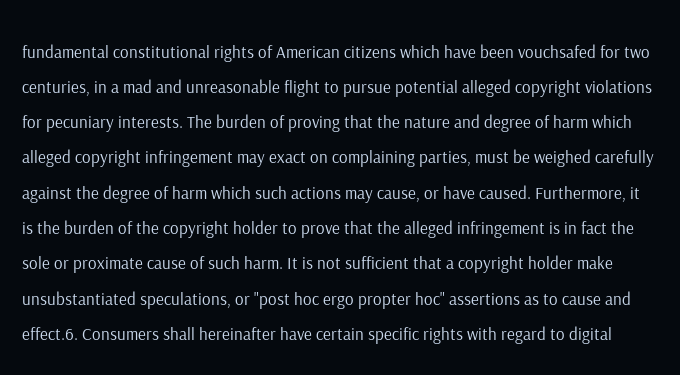fundamental constitutional rights of American citizens which have been vouchsafed for two centuries, in a mad and unreasonable flight to pursue potential alleged copyright violations for pecuniary interests. The burden of proving that the nature and degree of harm which alleged copyright infringement may exact on complaining parties, must be weighed carefully against the degree of harm which such actions may cause, or have caused. Furthermore, it is the burden of the copyright holder to prove that the alleged infringement is in fact the sole or proximate cause of such harm. It is not sufficient that a copyright holder make unsubstantiated speculations, or "post hoc ergo propter hoc" assertions as to cause and effect.6. Consumers shall hereinafter have certain specific rights with regard to digital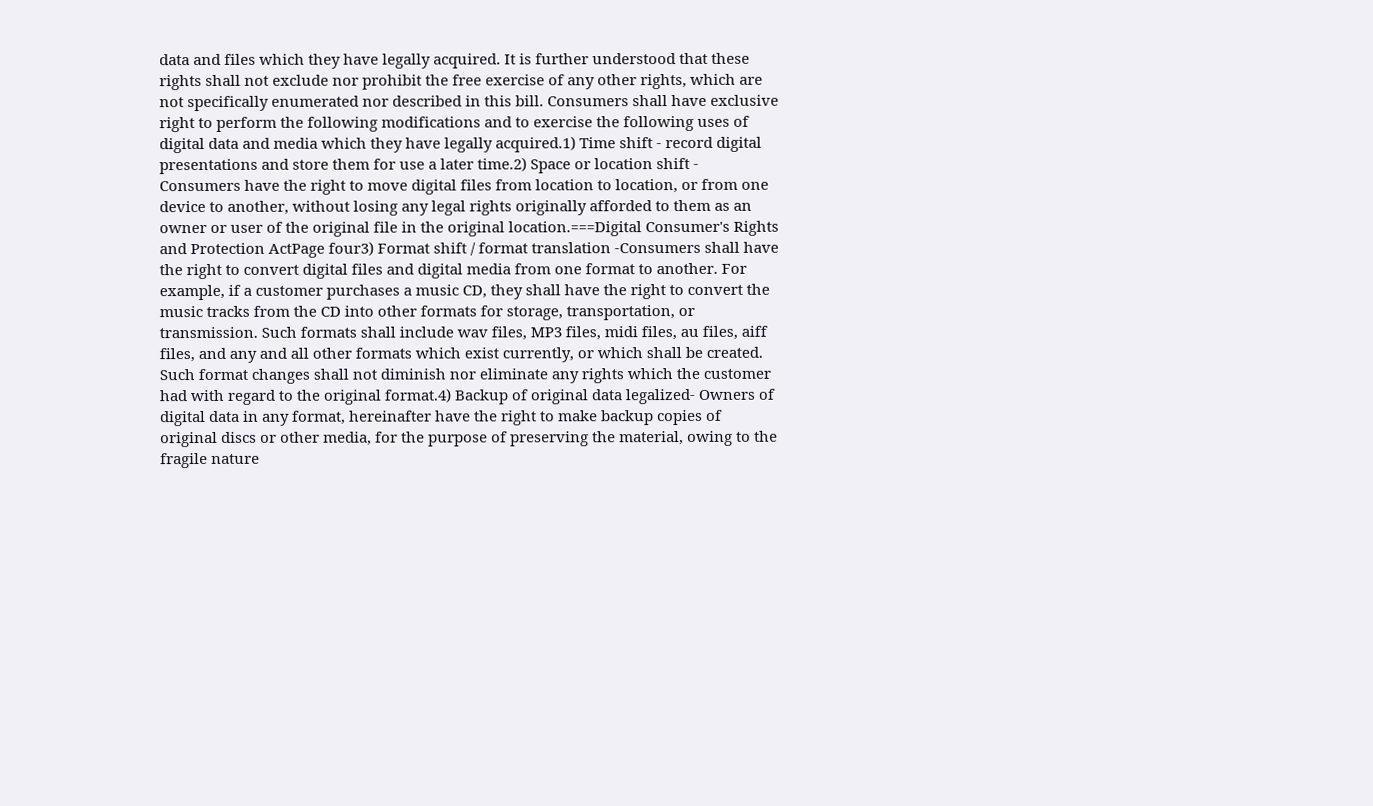data and files which they have legally acquired. It is further understood that these rights shall not exclude nor prohibit the free exercise of any other rights, which are not specifically enumerated nor described in this bill. Consumers shall have exclusive right to perform the following modifications and to exercise the following uses of digital data and media which they have legally acquired.1) Time shift - record digital presentations and store them for use a later time.2) Space or location shift - Consumers have the right to move digital files from location to location, or from one device to another, without losing any legal rights originally afforded to them as an owner or user of the original file in the original location.===Digital Consumer's Rights and Protection ActPage four3) Format shift / format translation -Consumers shall have the right to convert digital files and digital media from one format to another. For example, if a customer purchases a music CD, they shall have the right to convert the music tracks from the CD into other formats for storage, transportation, or transmission. Such formats shall include wav files, MP3 files, midi files, au files, aiff files, and any and all other formats which exist currently, or which shall be created. Such format changes shall not diminish nor eliminate any rights which the customer had with regard to the original format.4) Backup of original data legalized- Owners of digital data in any format, hereinafter have the right to make backup copies of original discs or other media, for the purpose of preserving the material, owing to the fragile nature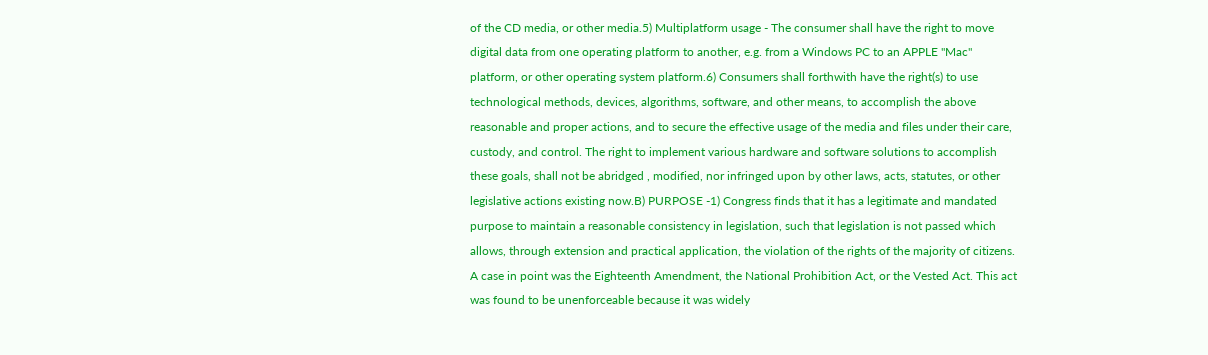of the CD media, or other media.5) Multiplatform usage - The consumer shall have the right to move digital data from one operating platform to another, e.g. from a Windows PC to an APPLE "Mac" platform, or other operating system platform.6) Consumers shall forthwith have the right(s) to use technological methods, devices, algorithms, software, and other means, to accomplish the above reasonable and proper actions, and to secure the effective usage of the media and files under their care, custody, and control. The right to implement various hardware and software solutions to accomplish these goals, shall not be abridged , modified, nor infringed upon by other laws, acts, statutes, or other legislative actions existing now.B) PURPOSE -1) Congress finds that it has a legitimate and mandated purpose to maintain a reasonable consistency in legislation, such that legislation is not passed which allows, through extension and practical application, the violation of the rights of the majority of citizens. A case in point was the Eighteenth Amendment, the National Prohibition Act, or the Vested Act. This act was found to be unenforceable because it was widely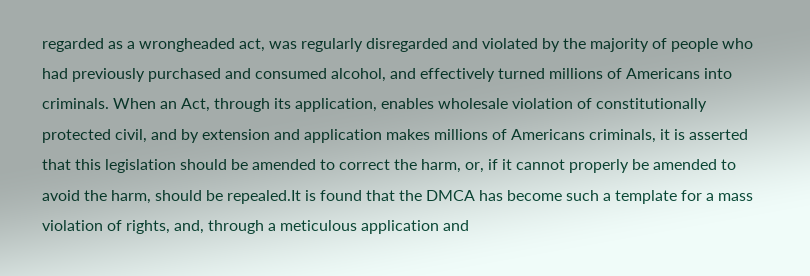regarded as a wrongheaded act, was regularly disregarded and violated by the majority of people who had previously purchased and consumed alcohol, and effectively turned millions of Americans into criminals. When an Act, through its application, enables wholesale violation of constitutionally protected civil, and by extension and application makes millions of Americans criminals, it is asserted that this legislation should be amended to correct the harm, or, if it cannot properly be amended to avoid the harm, should be repealed.It is found that the DMCA has become such a template for a mass violation of rights, and, through a meticulous application and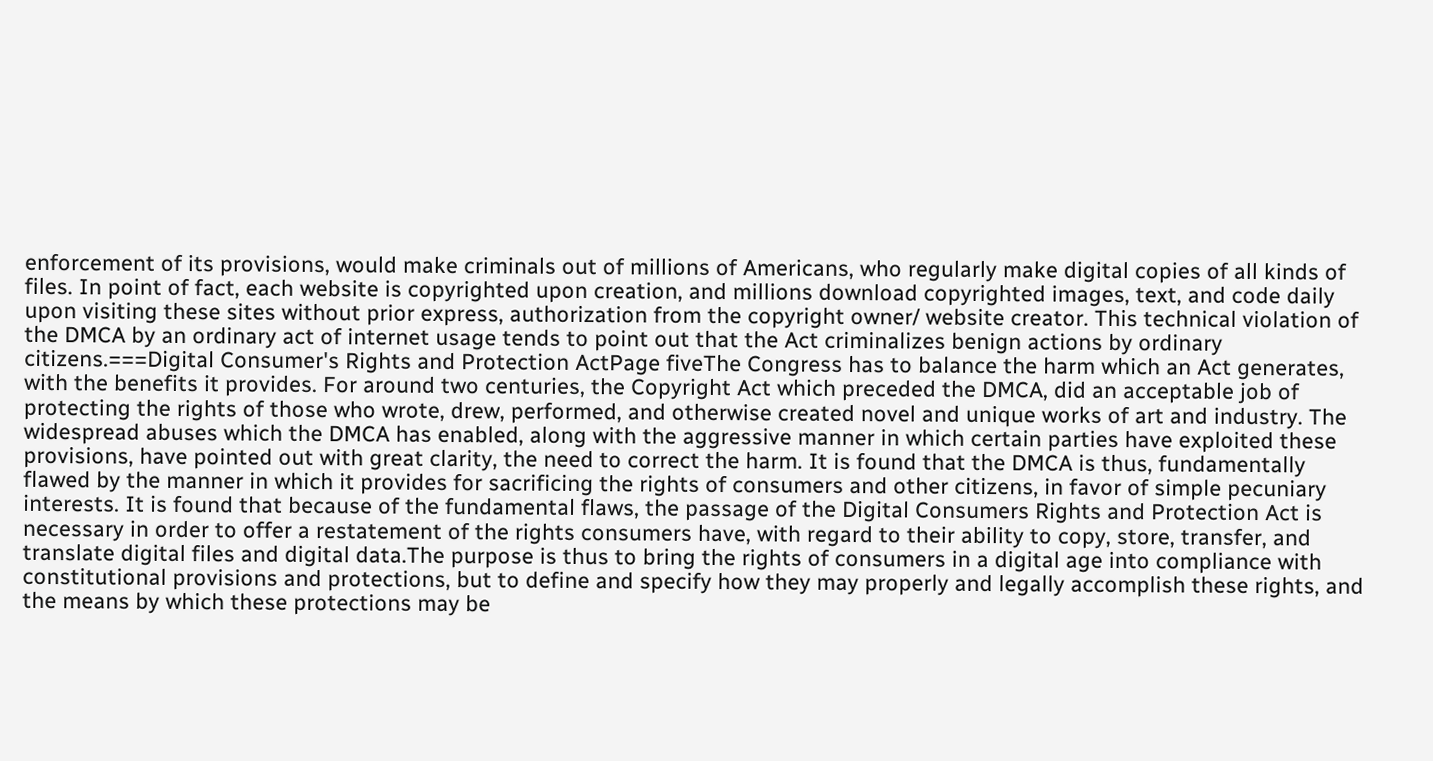enforcement of its provisions, would make criminals out of millions of Americans, who regularly make digital copies of all kinds of files. In point of fact, each website is copyrighted upon creation, and millions download copyrighted images, text, and code daily upon visiting these sites without prior express, authorization from the copyright owner/ website creator. This technical violation of the DMCA by an ordinary act of internet usage tends to point out that the Act criminalizes benign actions by ordinary citizens.===Digital Consumer's Rights and Protection ActPage fiveThe Congress has to balance the harm which an Act generates, with the benefits it provides. For around two centuries, the Copyright Act which preceded the DMCA, did an acceptable job of protecting the rights of those who wrote, drew, performed, and otherwise created novel and unique works of art and industry. The widespread abuses which the DMCA has enabled, along with the aggressive manner in which certain parties have exploited these provisions, have pointed out with great clarity, the need to correct the harm. It is found that the DMCA is thus, fundamentally flawed by the manner in which it provides for sacrificing the rights of consumers and other citizens, in favor of simple pecuniary interests. It is found that because of the fundamental flaws, the passage of the Digital Consumers Rights and Protection Act is necessary in order to offer a restatement of the rights consumers have, with regard to their ability to copy, store, transfer, and translate digital files and digital data.The purpose is thus to bring the rights of consumers in a digital age into compliance with constitutional provisions and protections, but to define and specify how they may properly and legally accomplish these rights, and the means by which these protections may be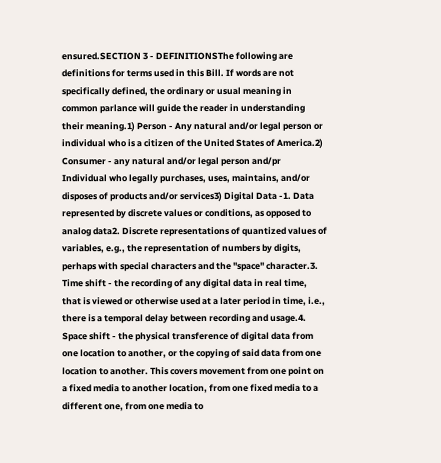ensured.SECTION 3 - DEFINITIONSThe following are definitions for terms used in this Bill. If words are not specifically defined, the ordinary or usual meaning in common parlance will guide the reader in understanding their meaning.1) Person - Any natural and/or legal person or individual who is a citizen of the United States of America.2) Consumer - any natural and/or legal person and/pr Individual who legally purchases, uses, maintains, and/or disposes of products and/or services3) Digital Data -1. Data represented by discrete values or conditions, as opposed to analog data2. Discrete representations of quantized values of variables, e.g., the representation of numbers by digits, perhaps with special characters and the "space" character.3. Time shift - the recording of any digital data in real time, that is viewed or otherwise used at a later period in time, i.e., there is a temporal delay between recording and usage.4. Space shift - the physical transference of digital data from one location to another, or the copying of said data from one location to another. This covers movement from one point on a fixed media to another location, from one fixed media to a different one, from one media to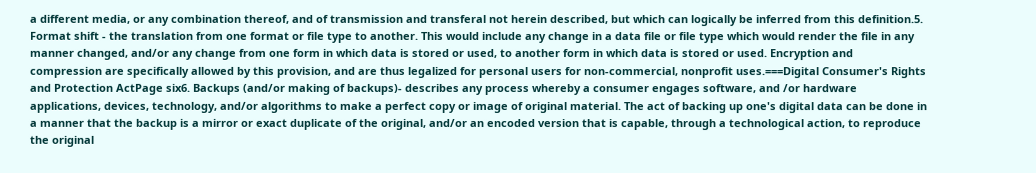a different media, or any combination thereof, and of transmission and transferal not herein described, but which can logically be inferred from this definition.5. Format shift - the translation from one format or file type to another. This would include any change in a data file or file type which would render the file in any manner changed, and/or any change from one form in which data is stored or used, to another form in which data is stored or used. Encryption and compression are specifically allowed by this provision, and are thus legalized for personal users for non-commercial, nonprofit uses.===Digital Consumer's Rights and Protection ActPage six6. Backups (and/or making of backups)- describes any process whereby a consumer engages software, and /or hardware applications, devices, technology, and/or algorithms to make a perfect copy or image of original material. The act of backing up one's digital data can be done in a manner that the backup is a mirror or exact duplicate of the original, and/or an encoded version that is capable, through a technological action, to reproduce the original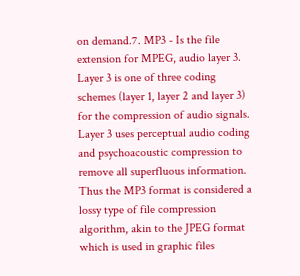on demand.7. MP3 - Is the file extension for MPEG, audio layer 3. Layer 3 is one of three coding schemes (layer 1, layer 2 and layer 3) for the compression of audio signals. Layer 3 uses perceptual audio coding and psychoacoustic compression to remove all superfluous information. Thus the MP3 format is considered a lossy type of file compression algorithm, akin to the JPEG format which is used in graphic files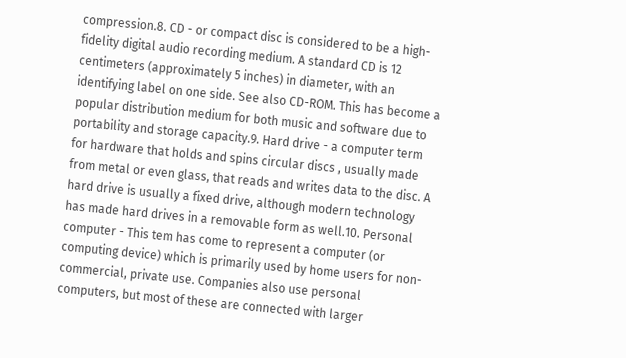compression.8. CD - or compact disc is considered to be a high-fidelity digital audio recording medium. A standard CD is 12 centimeters (approximately 5 inches) in diameter, with an identifying label on one side. See also CD-ROM. This has become a popular distribution medium for both music and software due to portability and storage capacity.9. Hard drive - a computer term for hardware that holds and spins circular discs , usually made from metal or even glass, that reads and writes data to the disc. A hard drive is usually a fixed drive, although modern technology has made hard drives in a removable form as well.10. Personal computer - This tem has come to represent a computer (or computing device) which is primarily used by home users for non-commercial, private use. Companies also use personal computers, but most of these are connected with larger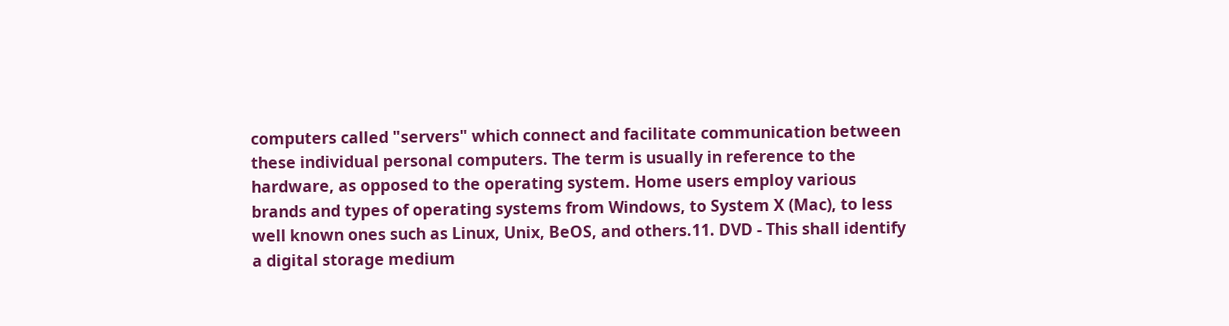computers called "servers" which connect and facilitate communication between these individual personal computers. The term is usually in reference to the hardware, as opposed to the operating system. Home users employ various brands and types of operating systems from Windows, to System X (Mac), to less well known ones such as Linux, Unix, BeOS, and others.11. DVD - This shall identify a digital storage medium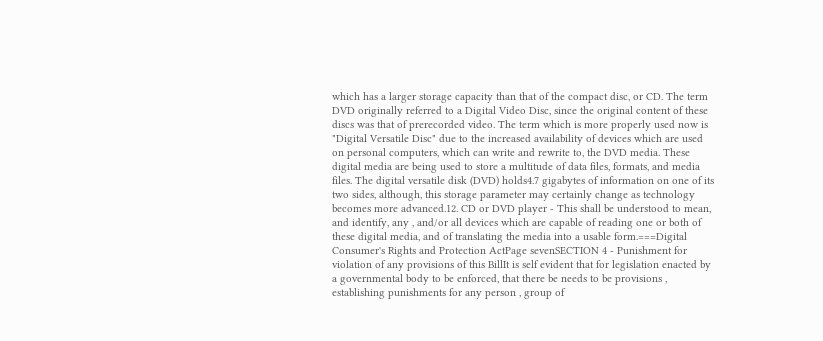which has a larger storage capacity than that of the compact disc, or CD. The term DVD originally referred to a Digital Video Disc, since the original content of these discs was that of prerecorded video. The term which is more properly used now is "Digital Versatile Disc" due to the increased availability of devices which are used on personal computers, which can write and rewrite to, the DVD media. These digital media are being used to store a multitude of data files, formats, and media files. The digital versatile disk (DVD) holds4.7 gigabytes of information on one of its two sides, although, this storage parameter may certainly change as technology becomes more advanced.12. CD or DVD player - This shall be understood to mean, and identify, any , and/or all devices which are capable of reading one or both of these digital media, and of translating the media into a usable form.===Digital Consumer's Rights and Protection ActPage sevenSECTION 4 - Punishment for violation of any provisions of this BillIt is self evident that for legislation enacted by a governmental body to be enforced, that there be needs to be provisions , establishing punishments for any person , group of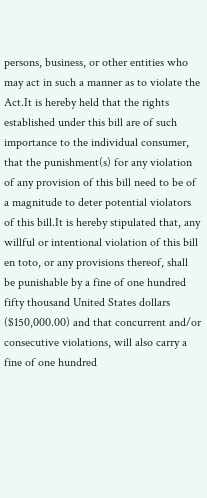persons, business, or other entities who may act in such a manner as to violate the Act.It is hereby held that the rights established under this bill are of such importance to the individual consumer, that the punishment(s) for any violation of any provision of this bill need to be of a magnitude to deter potential violators of this bill.It is hereby stipulated that, any willful or intentional violation of this bill en toto, or any provisions thereof, shall be punishable by a fine of one hundred fifty thousand United States dollars ($150,000.00) and that concurrent and/or consecutive violations, will also carry a fine of one hundred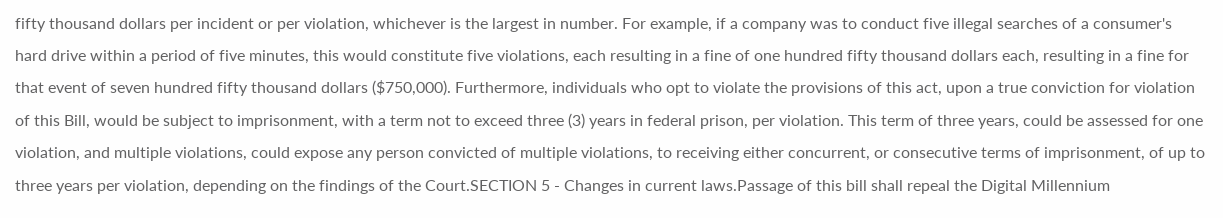fifty thousand dollars per incident or per violation, whichever is the largest in number. For example, if a company was to conduct five illegal searches of a consumer's hard drive within a period of five minutes, this would constitute five violations, each resulting in a fine of one hundred fifty thousand dollars each, resulting in a fine for that event of seven hundred fifty thousand dollars ($750,000). Furthermore, individuals who opt to violate the provisions of this act, upon a true conviction for violation of this Bill, would be subject to imprisonment, with a term not to exceed three (3) years in federal prison, per violation. This term of three years, could be assessed for one violation, and multiple violations, could expose any person convicted of multiple violations, to receiving either concurrent, or consecutive terms of imprisonment, of up to three years per violation, depending on the findings of the Court.SECTION 5 - Changes in current laws.Passage of this bill shall repeal the Digital Millennium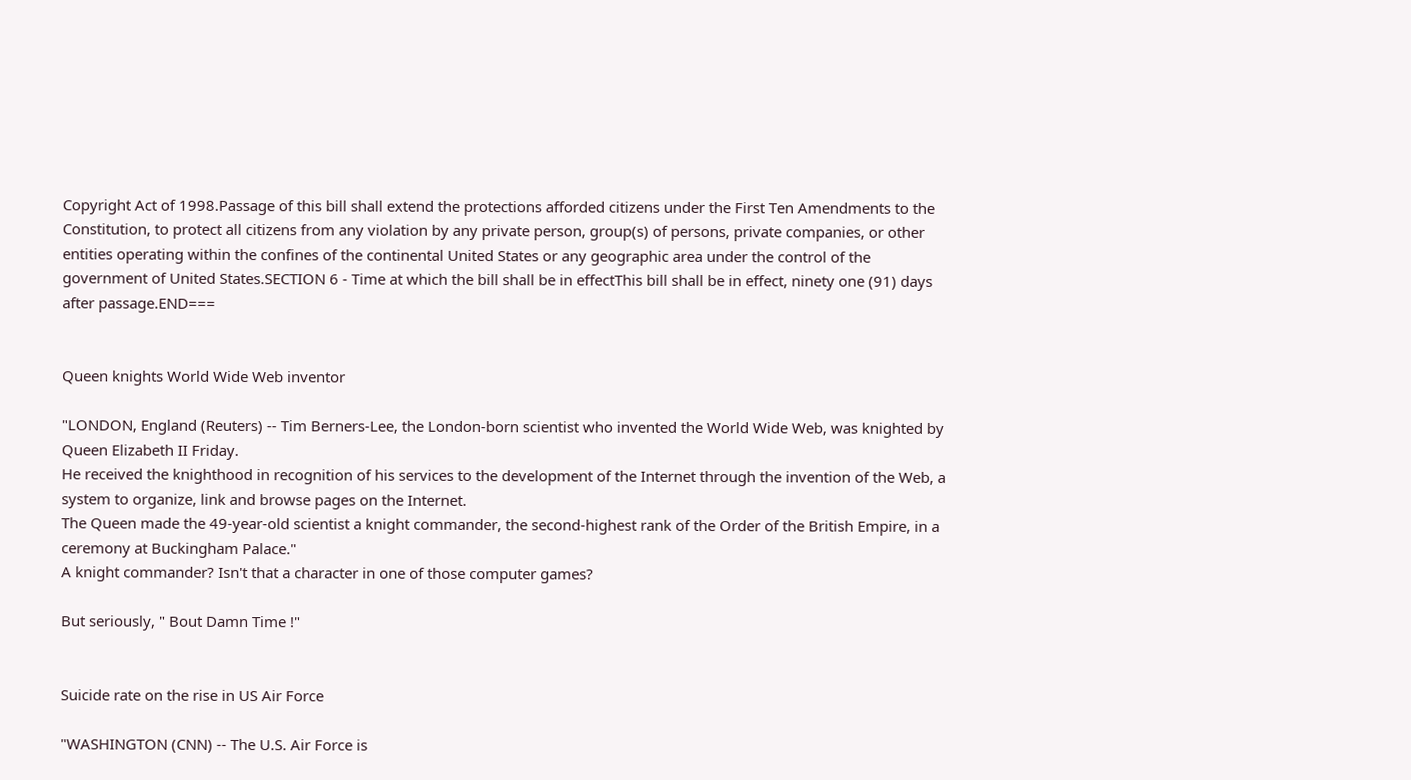Copyright Act of 1998.Passage of this bill shall extend the protections afforded citizens under the First Ten Amendments to the Constitution, to protect all citizens from any violation by any private person, group(s) of persons, private companies, or other entities operating within the confines of the continental United States or any geographic area under the control of the government of United States.SECTION 6 - Time at which the bill shall be in effectThis bill shall be in effect, ninety one (91) days after passage.END===


Queen knights World Wide Web inventor

"LONDON, England (Reuters) -- Tim Berners-Lee, the London-born scientist who invented the World Wide Web, was knighted by Queen Elizabeth II Friday.
He received the knighthood in recognition of his services to the development of the Internet through the invention of the Web, a system to organize, link and browse pages on the Internet.
The Queen made the 49-year-old scientist a knight commander, the second-highest rank of the Order of the British Empire, in a ceremony at Buckingham Palace."
A knight commander? Isn't that a character in one of those computer games?

But seriously, " Bout Damn Time !"


Suicide rate on the rise in US Air Force

"WASHINGTON (CNN) -- The U.S. Air Force is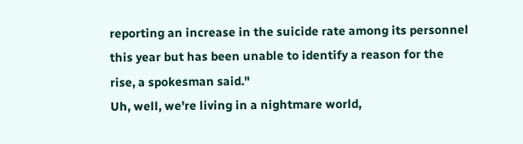reporting an increase in the suicide rate among its personnel this year but has been unable to identify a reason for the rise, a spokesman said."
Uh, well, we're living in a nightmare world,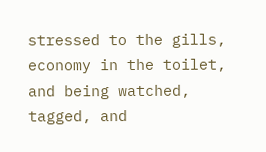stressed to the gills, economy in the toilet,
and being watched, tagged, and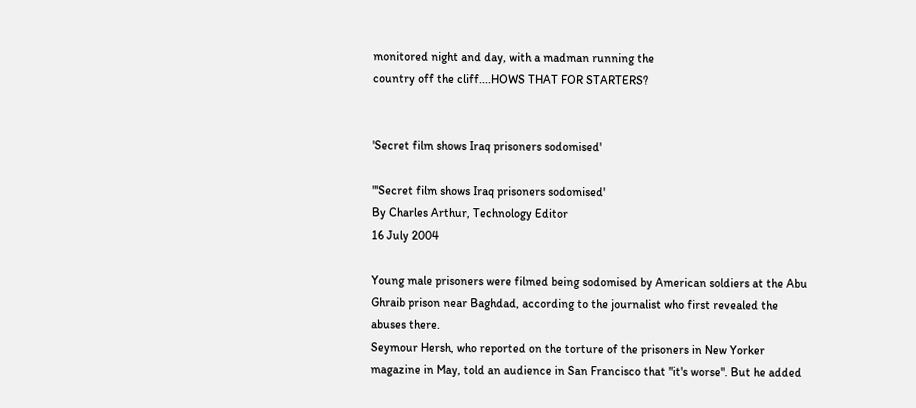monitored night and day, with a madman running the
country off the cliff....HOWS THAT FOR STARTERS?


'Secret film shows Iraq prisoners sodomised'

"'Secret film shows Iraq prisoners sodomised'
By Charles Arthur, Technology Editor
16 July 2004

Young male prisoners were filmed being sodomised by American soldiers at the Abu Ghraib prison near Baghdad, according to the journalist who first revealed the abuses there.
Seymour Hersh, who reported on the torture of the prisoners in New Yorker magazine in May, told an audience in San Francisco that "it's worse". But he added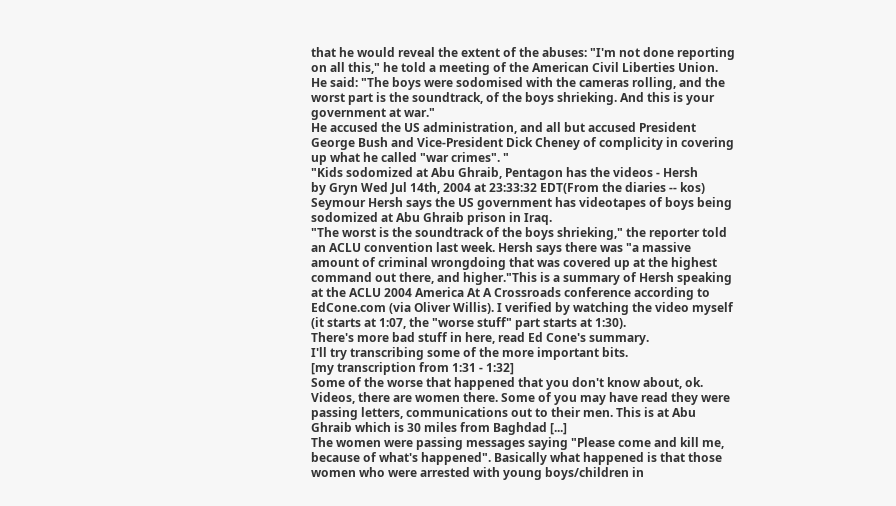that he would reveal the extent of the abuses: "I'm not done reporting on all this," he told a meeting of the American Civil Liberties Union.
He said: "The boys were sodomised with the cameras rolling, and the worst part is the soundtrack, of the boys shrieking. And this is your government at war."
He accused the US administration, and all but accused President George Bush and Vice-President Dick Cheney of complicity in covering up what he called "war crimes". "
"Kids sodomized at Abu Ghraib, Pentagon has the videos - Hersh
by Gryn Wed Jul 14th, 2004 at 23:33:32 EDT(From the diaries -- kos)
Seymour Hersh says the US government has videotapes of boys being sodomized at Abu Ghraib prison in Iraq.
"The worst is the soundtrack of the boys shrieking," the reporter told an ACLU convention last week. Hersh says there was "a massive amount of criminal wrongdoing that was covered up at the highest command out there, and higher."This is a summary of Hersh speaking at the ACLU 2004 America At A Crossroads conference according to EdCone.com (via Oliver Willis). I verified by watching the video myself (it starts at 1:07, the "worse stuff" part starts at 1:30).
There's more bad stuff in here, read Ed Cone's summary.
I'll try transcribing some of the more important bits.
[my transcription from 1:31 - 1:32]
Some of the worse that happened that you don't know about, ok. Videos, there are women there. Some of you may have read they were passing letters, communications out to their men. This is at Abu Ghraib which is 30 miles from Baghdad [...]
The women were passing messages saying "Please come and kill me, because of what's happened". Basically what happened is that those women who were arrested with young boys/children in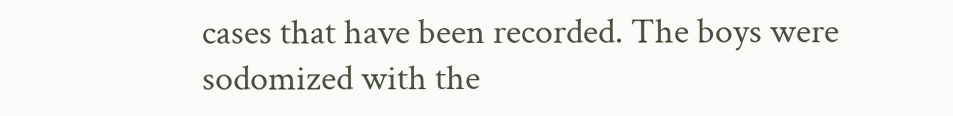cases that have been recorded. The boys were sodomized with the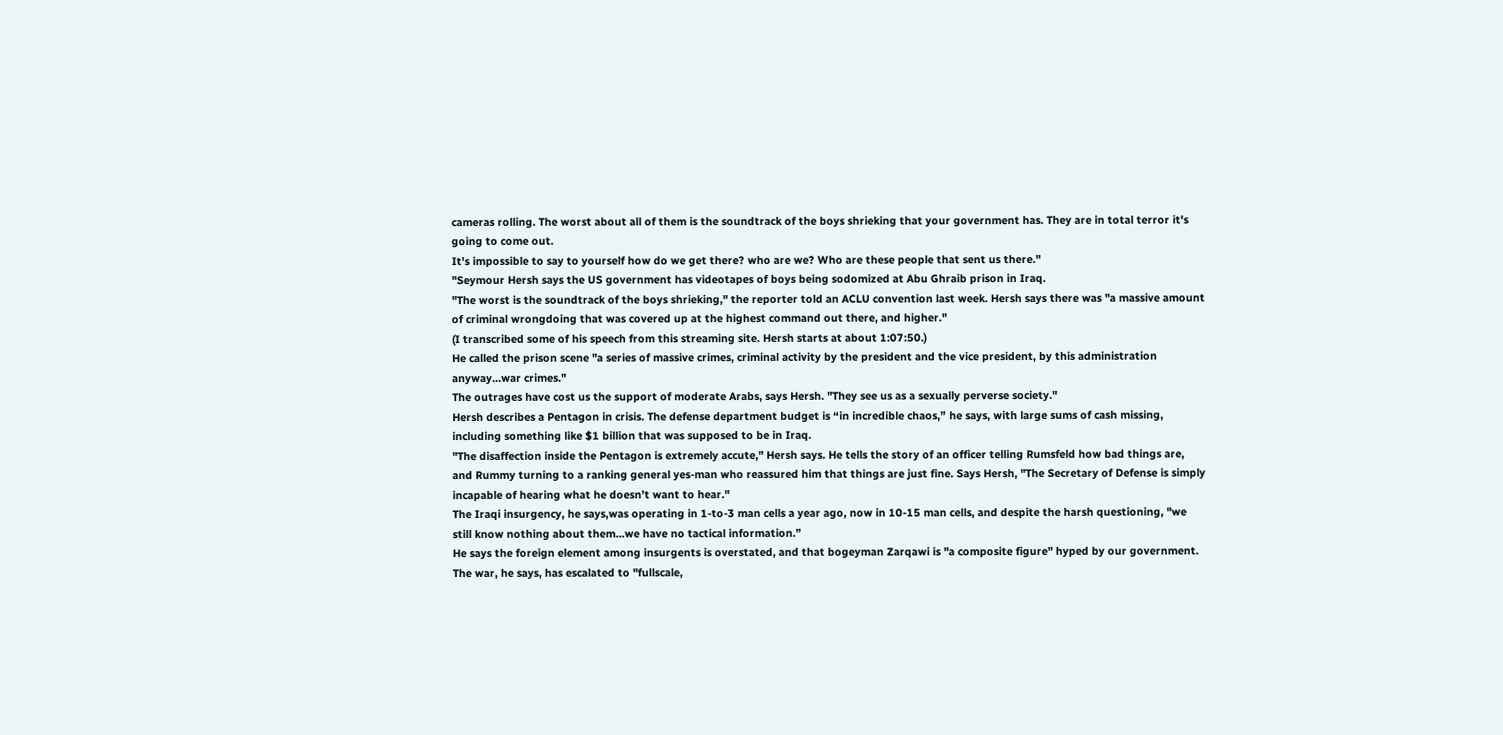cameras rolling. The worst about all of them is the soundtrack of the boys shrieking that your government has. They are in total terror it's going to come out.
It's impossible to say to yourself how do we get there? who are we? Who are these people that sent us there."
"Seymour Hersh says the US government has videotapes of boys being sodomized at Abu Ghraib prison in Iraq.
"The worst is the soundtrack of the boys shrieking," the reporter told an ACLU convention last week. Hersh says there was "a massive amount of criminal wrongdoing that was covered up at the highest command out there, and higher."
(I transcribed some of his speech from this streaming site. Hersh starts at about 1:07:50.)
He called the prison scene "a series of massive crimes, criminal activity by the president and the vice president, by this administration anyway…war crimes."
The outrages have cost us the support of moderate Arabs, says Hersh. "They see us as a sexually perverse society."
Hersh describes a Pentagon in crisis. The defense department budget is “in incredible chaos,” he says, with large sums of cash missing, including something like $1 billion that was supposed to be in Iraq.
"The disaffection inside the Pentagon is extremely accute," Hersh says. He tells the story of an officer telling Rumsfeld how bad things are, and Rummy turning to a ranking general yes-man who reassured him that things are just fine. Says Hersh, "The Secretary of Defense is simply incapable of hearing what he doesn’t want to hear."
The Iraqi insurgency, he says,was operating in 1-to-3 man cells a year ago, now in 10-15 man cells, and despite the harsh questioning, "we still know nothing about them...we have no tactical information.”
He says the foreign element among insurgents is overstated, and that bogeyman Zarqawi is "a composite figure" hyped by our government.
The war, he says, has escalated to "fullscale,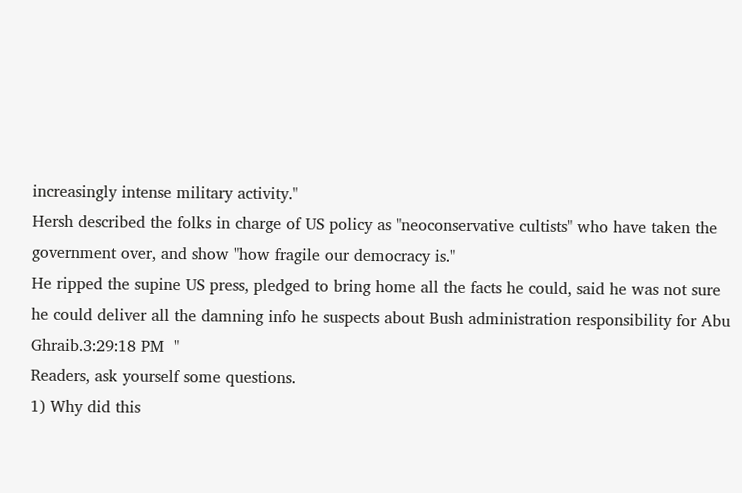increasingly intense military activity."
Hersh described the folks in charge of US policy as "neoconservative cultists" who have taken the government over, and show "how fragile our democracy is."
He ripped the supine US press, pledged to bring home all the facts he could, said he was not sure he could deliver all the damning info he suspects about Bush administration responsibility for Abu Ghraib.3:29:18 PM  "
Readers, ask yourself some questions.
1) Why did this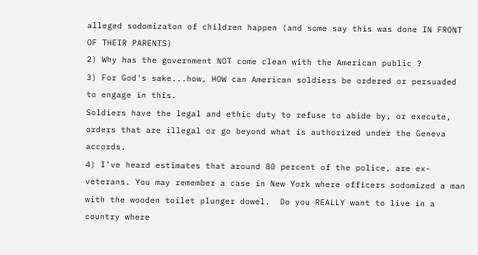alleged sodomizaton of children happen (and some say this was done IN FRONT OF THEIR PARENTS)
2) Why has the government NOT come clean with the American public ?
3) For God's sake...how, HOW can American soldiers be ordered or persuaded to engage in this.
Soldiers have the legal and ethic duty to refuse to abide by, or execute, orders that are illegal or go beyond what is authorized under the Geneva accords.
4) I've heard estimates that around 80 percent of the police, are ex-veterans. You may remember a case in New York where officers sodomized a man with the wooden toilet plunger dowel.  Do you REALLY want to live in a country where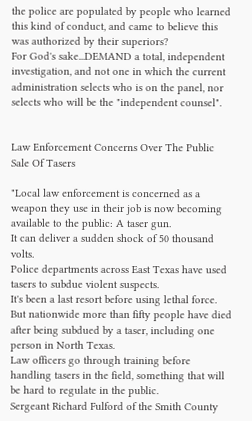the police are populated by people who learned this kind of conduct, and came to believe this was authorized by their superiors?
For God's sake...DEMAND a total, independent investigation, and not one in which the current administration selects who is on the panel, nor selects who will be the "independent counsel".


Law Enforcement Concerns Over The Public Sale Of Tasers

"Local law enforcement is concerned as a weapon they use in their job is now becoming available to the public: A taser gun.
It can deliver a sudden shock of 50 thousand volts.
Police departments across East Texas have used tasers to subdue violent suspects.
It's been a last resort before using lethal force.
But nationwide more than fifty people have died after being subdued by a taser, including one person in North Texas.
Law officers go through training before handling tasers in the field, something that will be hard to regulate in the public.
Sergeant Richard Fulford of the Smith County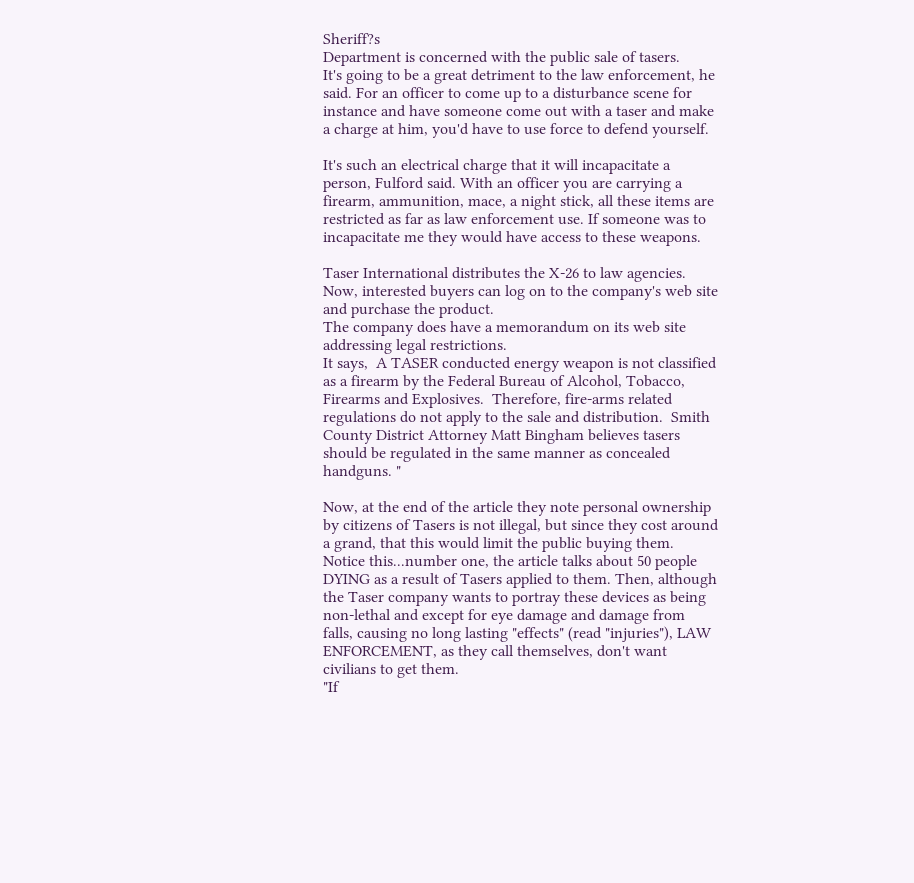Sheriff?s
Department is concerned with the public sale of tasers.
It's going to be a great detriment to the law enforcement, he said. For an officer to come up to a disturbance scene for instance and have someone come out with a taser and make a charge at him, you'd have to use force to defend yourself.

It's such an electrical charge that it will incapacitate a person, Fulford said. With an officer you are carrying a firearm, ammunition, mace, a night stick, all these items are restricted as far as law enforcement use. If someone was to incapacitate me they would have access to these weapons.

Taser International distributes the X-26 to law agencies.
Now, interested buyers can log on to the company's web site and purchase the product.
The company does have a memorandum on its web site addressing legal restrictions.
It says,  A TASER conducted energy weapon is not classified as a firearm by the Federal Bureau of Alcohol, Tobacco, Firearms and Explosives.  Therefore, fire-arms related regulations do not apply to the sale and distribution.  Smith County District Attorney Matt Bingham believes tasers should be regulated in the same manner as concealed handguns. "

Now, at the end of the article they note personal ownership by citizens of Tasers is not illegal, but since they cost around a grand, that this would limit the public buying them.
Notice this...number one, the article talks about 50 people DYING as a result of Tasers applied to them. Then, although the Taser company wants to portray these devices as being non-lethal and except for eye damage and damage from falls, causing no long lasting "effects" (read "injuries"), LAW ENFORCEMENT, as they call themselves, don't want civilians to get them.
"If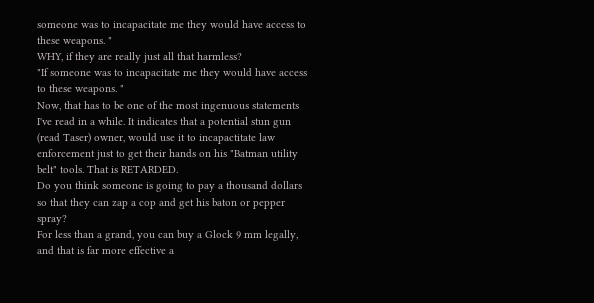someone was to incapacitate me they would have access to these weapons. "
WHY, if they are really just all that harmless?
"If someone was to incapacitate me they would have access to these weapons. "
Now, that has to be one of the most ingenuous statements I've read in a while. It indicates that a potential stun gun (read Taser) owner, would use it to incapactitate law enforcement just to get their hands on his "Batman utility belt" tools. That is RETARDED.
Do you think someone is going to pay a thousand dollars so that they can zap a cop and get his baton or pepper spray?
For less than a grand, you can buy a Glock 9 mm legally, and that is far more effective a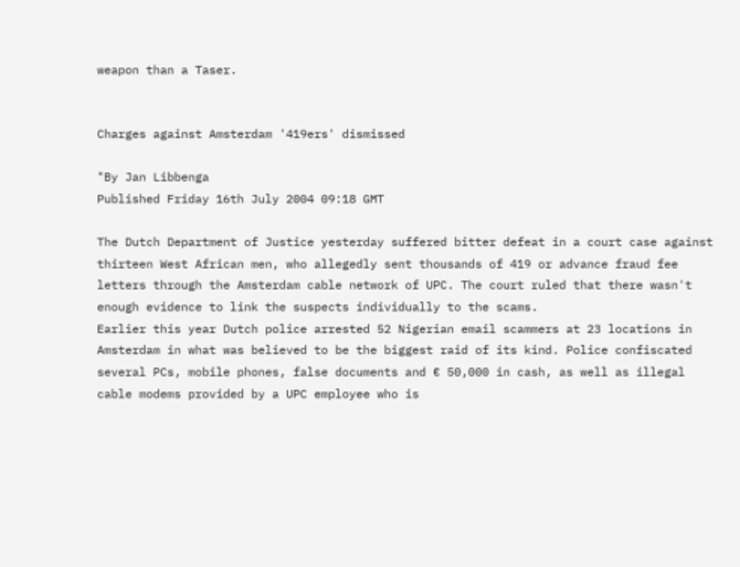weapon than a Taser.


Charges against Amsterdam '419ers' dismissed

"By Jan Libbenga
Published Friday 16th July 2004 09:18 GMT

The Dutch Department of Justice yesterday suffered bitter defeat in a court case against thirteen West African men, who allegedly sent thousands of 419 or advance fraud fee letters through the Amsterdam cable network of UPC. The court ruled that there wasn't enough evidence to link the suspects individually to the scams.
Earlier this year Dutch police arrested 52 Nigerian email scammers at 23 locations in Amsterdam in what was believed to be the biggest raid of its kind. Police confiscated several PCs, mobile phones, false documents and € 50,000 in cash, as well as illegal cable modems provided by a UPC employee who is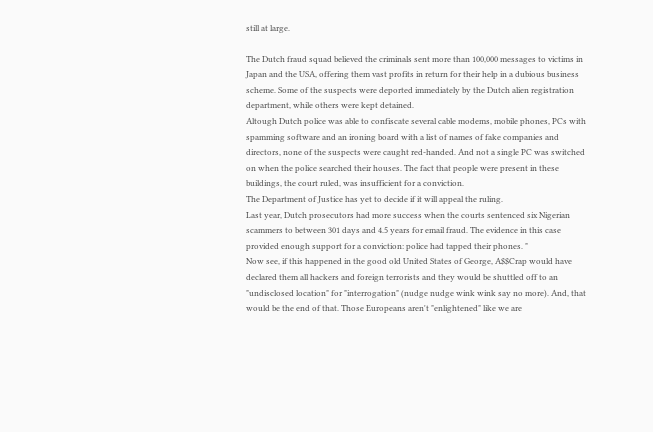still at large.

The Dutch fraud squad believed the criminals sent more than 100,000 messages to victims in Japan and the USA, offering them vast profits in return for their help in a dubious business scheme. Some of the suspects were deported immediately by the Dutch alien registration department, while others were kept detained.
Altough Dutch police was able to confiscate several cable modems, mobile phones, PCs with spamming software and an ironing board with a list of names of fake companies and directors, none of the suspects were caught red-handed. And not a single PC was switched on when the police searched their houses. The fact that people were present in these buildings, the court ruled, was insufficient for a conviction.
The Department of Justice has yet to decide if it will appeal the ruling.
Last year, Dutch prosecutors had more success when the courts sentenced six Nigerian scammers to between 301 days and 4.5 years for email fraud. The evidence in this case provided enough support for a conviction: police had tapped their phones. "
Now see, if this happened in the good old United States of George, A$$Crap would have declared them all hackers and foreign terrorists and they would be shuttled off to an "undisclosed location" for "interrogation" (nudge nudge wink wink say no more). And, that would be the end of that. Those Europeans aren't "enlightened" like we are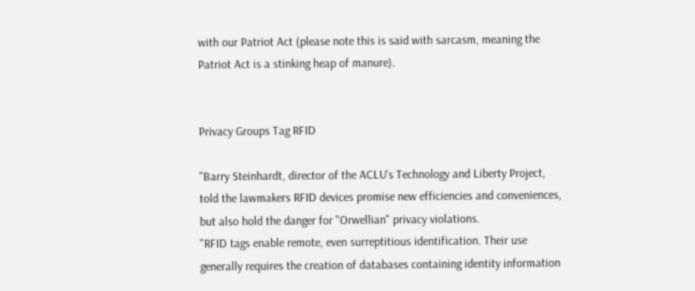with our Patriot Act (please note this is said with sarcasm, meaning the Patriot Act is a stinking heap of manure).


Privacy Groups Tag RFID

"Barry Steinhardt, director of the ACLU's Technology and Liberty Project, told the lawmakers RFID devices promise new efficiencies and conveniences, but also hold the danger for "Orwellian" privacy violations.
"RFID tags enable remote, even surreptitious identification. Their use generally requires the creation of databases containing identity information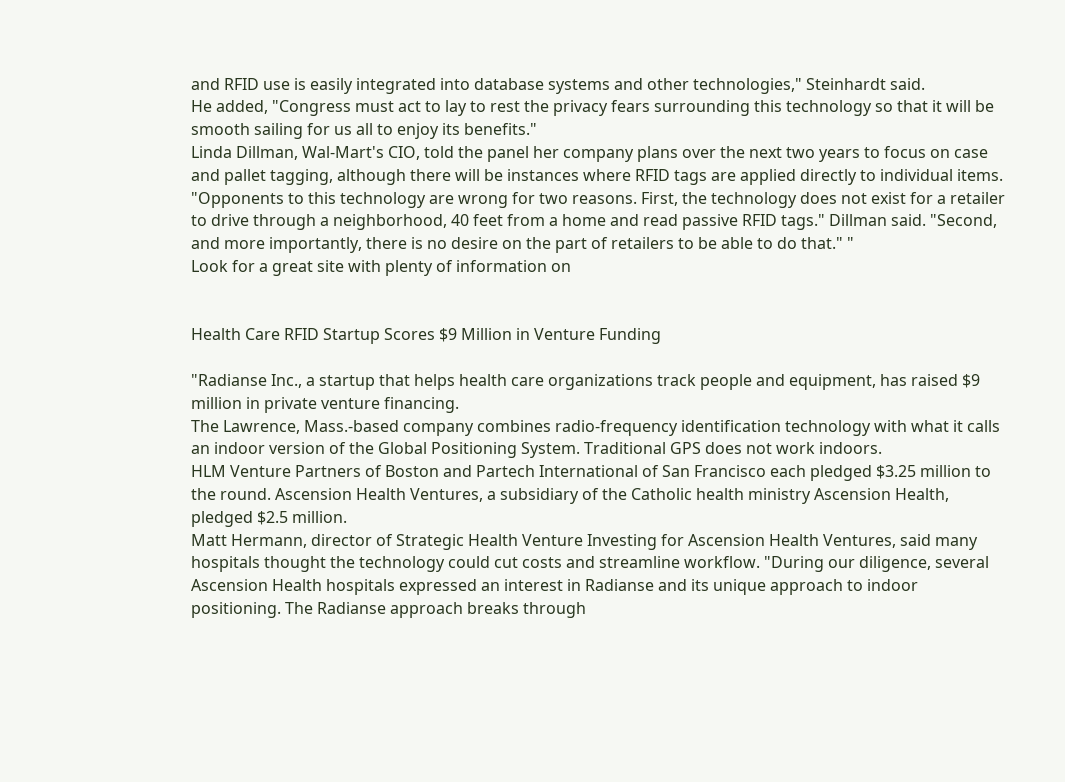and RFID use is easily integrated into database systems and other technologies," Steinhardt said.
He added, "Congress must act to lay to rest the privacy fears surrounding this technology so that it will be smooth sailing for us all to enjoy its benefits."
Linda Dillman, Wal-Mart's CIO, told the panel her company plans over the next two years to focus on case and pallet tagging, although there will be instances where RFID tags are applied directly to individual items.
"Opponents to this technology are wrong for two reasons. First, the technology does not exist for a retailer to drive through a neighborhood, 40 feet from a home and read passive RFID tags." Dillman said. "Second, and more importantly, there is no desire on the part of retailers to be able to do that." "
Look for a great site with plenty of information on


Health Care RFID Startup Scores $9 Million in Venture Funding

"Radianse Inc., a startup that helps health care organizations track people and equipment, has raised $9 million in private venture financing.
The Lawrence, Mass.-based company combines radio-frequency identification technology with what it calls an indoor version of the Global Positioning System. Traditional GPS does not work indoors.
HLM Venture Partners of Boston and Partech International of San Francisco each pledged $3.25 million to the round. Ascension Health Ventures, a subsidiary of the Catholic health ministry Ascension Health, pledged $2.5 million.
Matt Hermann, director of Strategic Health Venture Investing for Ascension Health Ventures, said many hospitals thought the technology could cut costs and streamline workflow. "During our diligence, several Ascension Health hospitals expressed an interest in Radianse and its unique approach to indoor positioning. The Radianse approach breaks through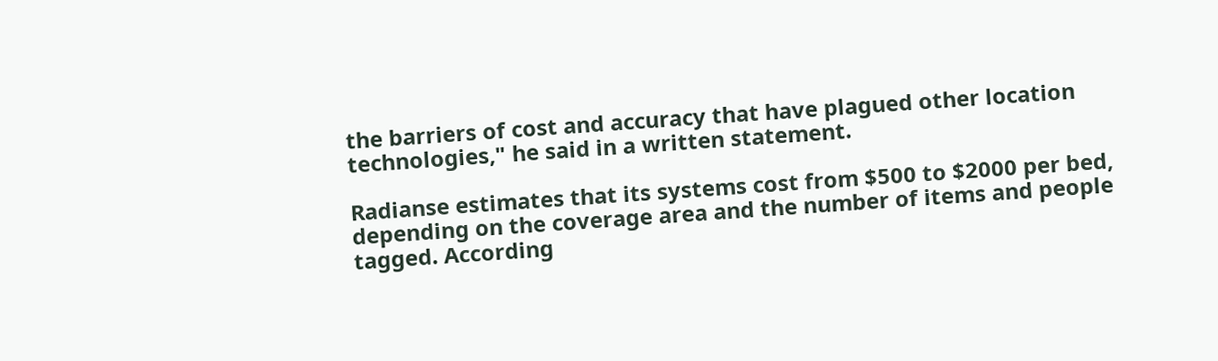the barriers of cost and accuracy that have plagued other location technologies," he said in a written statement.

Radianse estimates that its systems cost from $500 to $2000 per bed, depending on the coverage area and the number of items and people tagged. According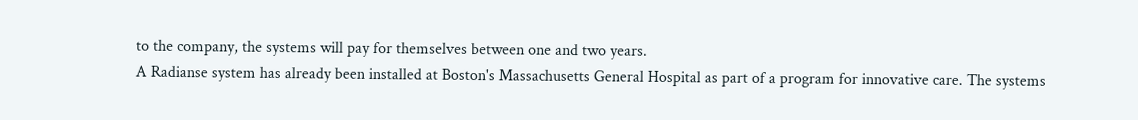to the company, the systems will pay for themselves between one and two years.
A Radianse system has already been installed at Boston's Massachusetts General Hospital as part of a program for innovative care. The systems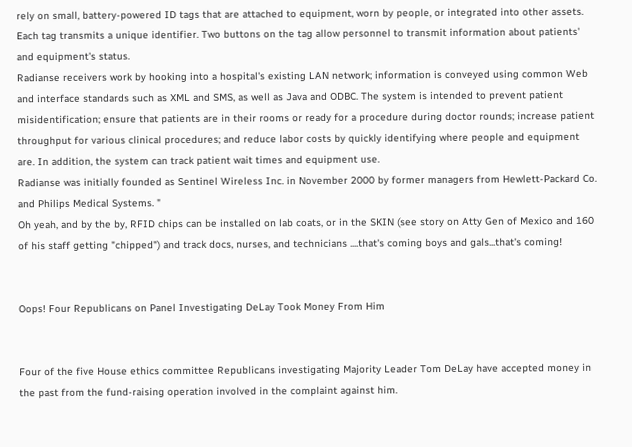rely on small, battery-powered ID tags that are attached to equipment, worn by people, or integrated into other assets. Each tag transmits a unique identifier. Two buttons on the tag allow personnel to transmit information about patients' and equipment's status.
Radianse receivers work by hooking into a hospital's existing LAN network; information is conveyed using common Web and interface standards such as XML and SMS, as well as Java and ODBC. The system is intended to prevent patient misidentification; ensure that patients are in their rooms or ready for a procedure during doctor rounds; increase patient throughput for various clinical procedures; and reduce labor costs by quickly identifying where people and equipment are. In addition, the system can track patient wait times and equipment use.
Radianse was initially founded as Sentinel Wireless Inc. in November 2000 by former managers from Hewlett-Packard Co. and Philips Medical Systems. "
Oh yeah, and by the by, RFID chips can be installed on lab coats, or in the SKIN (see story on Atty Gen of Mexico and 160 of his staff getting "chipped") and track docs, nurses, and technicians ....that's coming boys and gals...that's coming!


Oops! Four Republicans on Panel Investigating DeLay Took Money From Him


Four of the five House ethics committee Republicans investigating Majority Leader Tom DeLay have accepted money in the past from the fund-raising operation involved in the complaint against him.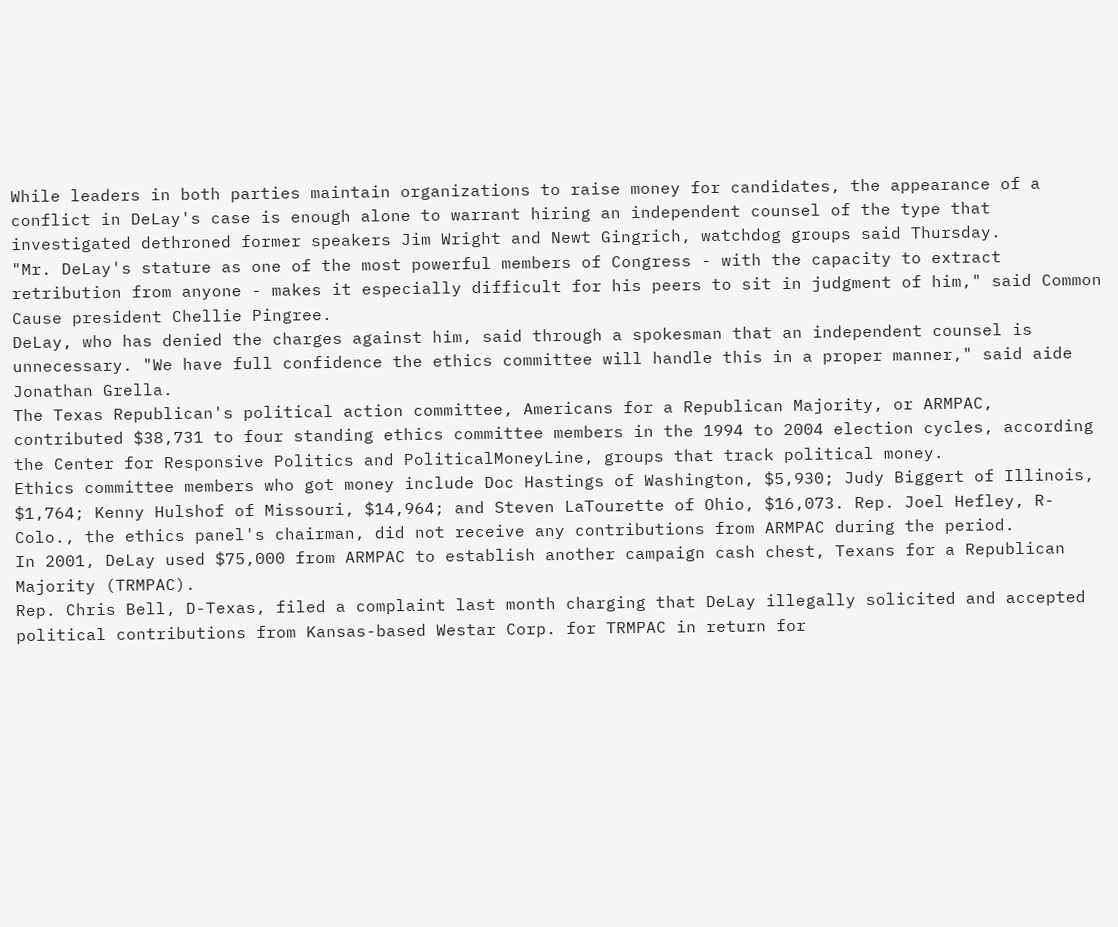While leaders in both parties maintain organizations to raise money for candidates, the appearance of a conflict in DeLay's case is enough alone to warrant hiring an independent counsel of the type that investigated dethroned former speakers Jim Wright and Newt Gingrich, watchdog groups said Thursday.
"Mr. DeLay's stature as one of the most powerful members of Congress - with the capacity to extract retribution from anyone - makes it especially difficult for his peers to sit in judgment of him," said Common Cause president Chellie Pingree.
DeLay, who has denied the charges against him, said through a spokesman that an independent counsel is unnecessary. "We have full confidence the ethics committee will handle this in a proper manner," said aide Jonathan Grella.
The Texas Republican's political action committee, Americans for a Republican Majority, or ARMPAC, contributed $38,731 to four standing ethics committee members in the 1994 to 2004 election cycles, according the Center for Responsive Politics and PoliticalMoneyLine, groups that track political money.
Ethics committee members who got money include Doc Hastings of Washington, $5,930; Judy Biggert of Illinois, $1,764; Kenny Hulshof of Missouri, $14,964; and Steven LaTourette of Ohio, $16,073. Rep. Joel Hefley, R-Colo., the ethics panel's chairman, did not receive any contributions from ARMPAC during the period.
In 2001, DeLay used $75,000 from ARMPAC to establish another campaign cash chest, Texans for a Republican Majority (TRMPAC).
Rep. Chris Bell, D-Texas, filed a complaint last month charging that DeLay illegally solicited and accepted political contributions from Kansas-based Westar Corp. for TRMPAC in return for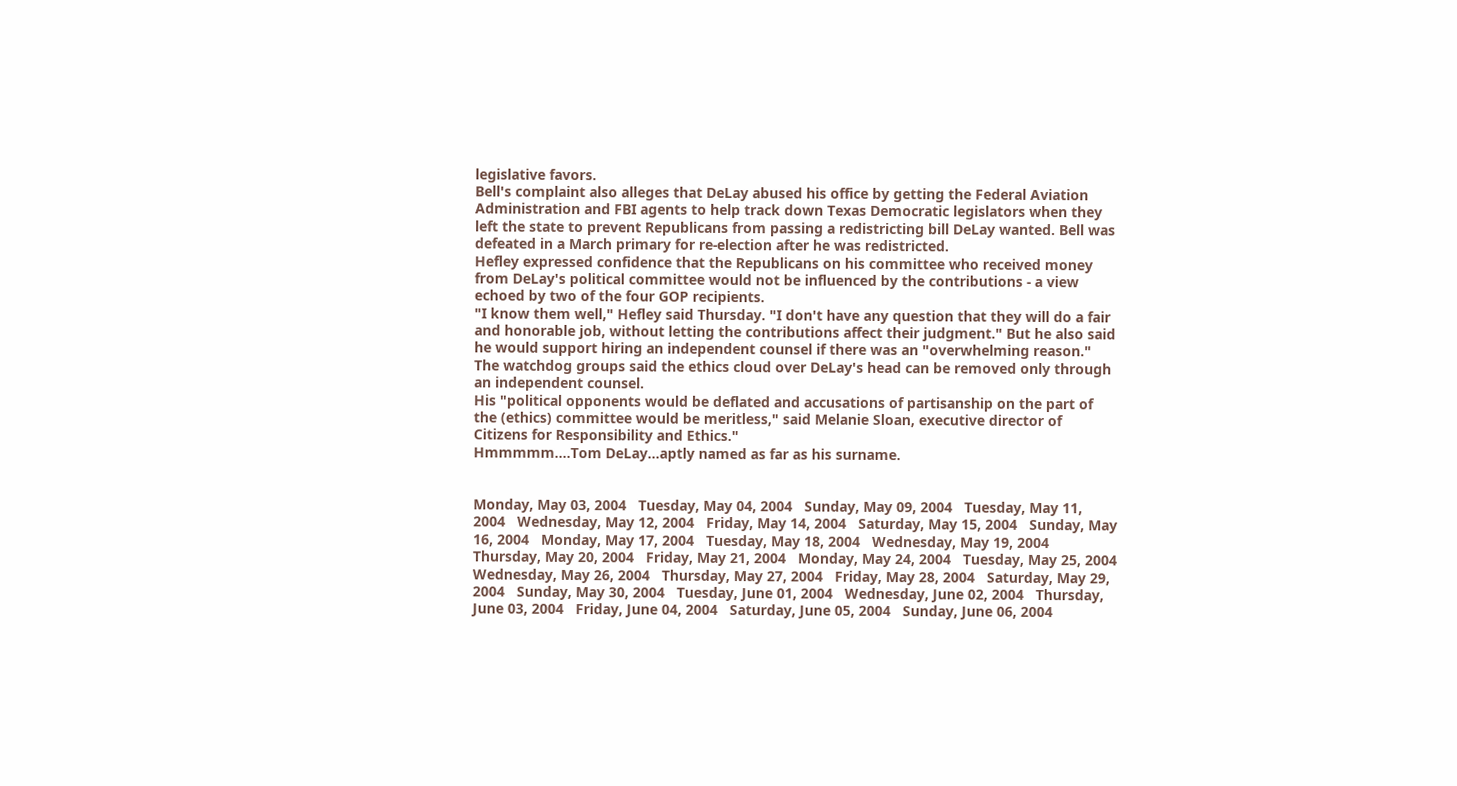legislative favors.
Bell's complaint also alleges that DeLay abused his office by getting the Federal Aviation Administration and FBI agents to help track down Texas Democratic legislators when they left the state to prevent Republicans from passing a redistricting bill DeLay wanted. Bell was defeated in a March primary for re-election after he was redistricted.
Hefley expressed confidence that the Republicans on his committee who received money from DeLay's political committee would not be influenced by the contributions - a view echoed by two of the four GOP recipients.
"I know them well," Hefley said Thursday. "I don't have any question that they will do a fair and honorable job, without letting the contributions affect their judgment." But he also said he would support hiring an independent counsel if there was an "overwhelming reason."
The watchdog groups said the ethics cloud over DeLay's head can be removed only through an independent counsel.
His "political opponents would be deflated and accusations of partisanship on the part of the (ethics) committee would be meritless," said Melanie Sloan, executive director of Citizens for Responsibility and Ethics."
Hmmmmm....Tom DeLay...aptly named as far as his surname.


Monday, May 03, 2004   Tuesday, May 04, 2004   Sunday, May 09, 2004   Tuesday, May 11, 2004   Wednesday, May 12, 2004   Friday, May 14, 2004   Saturday, May 15, 2004   Sunday, May 16, 2004   Monday, May 17, 2004   Tuesday, May 18, 2004   Wednesday, May 19, 2004   Thursday, May 20, 2004   Friday, May 21, 2004   Monday, May 24, 2004   Tuesday, May 25, 2004   Wednesday, May 26, 2004   Thursday, May 27, 2004   Friday, May 28, 2004   Saturday, May 29, 2004   Sunday, May 30, 2004   Tuesday, June 01, 2004   Wednesday, June 02, 2004   Thursday, June 03, 2004   Friday, June 04, 2004   Saturday, June 05, 2004   Sunday, June 06, 2004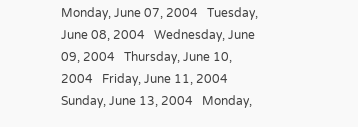Monday, June 07, 2004   Tuesday, June 08, 2004   Wednesday, June 09, 2004   Thursday, June 10, 2004   Friday, June 11, 2004   Sunday, June 13, 2004   Monday,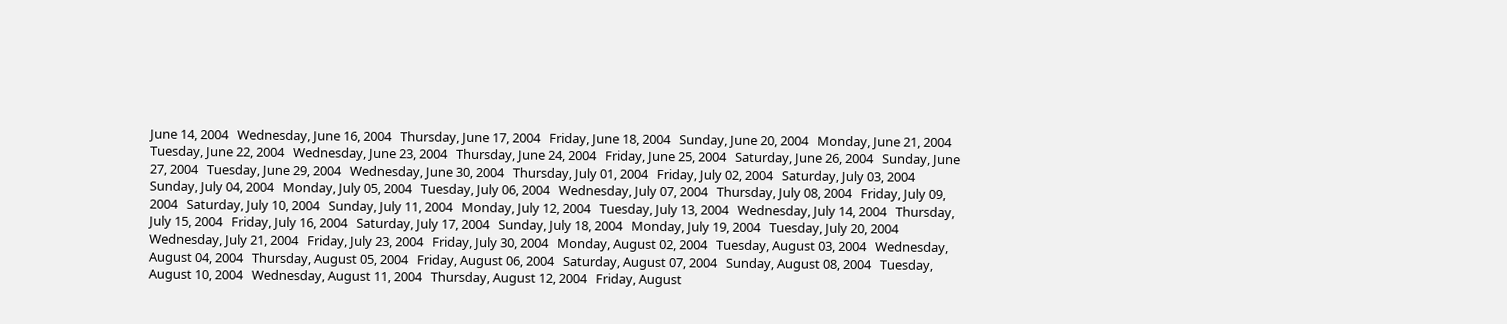June 14, 2004   Wednesday, June 16, 2004   Thursday, June 17, 2004   Friday, June 18, 2004   Sunday, June 20, 2004   Monday, June 21, 2004   Tuesday, June 22, 2004   Wednesday, June 23, 2004   Thursday, June 24, 2004   Friday, June 25, 2004   Saturday, June 26, 2004   Sunday, June 27, 2004   Tuesday, June 29, 2004   Wednesday, June 30, 2004   Thursday, July 01, 2004   Friday, July 02, 2004   Saturday, July 03, 2004   Sunday, July 04, 2004   Monday, July 05, 2004   Tuesday, July 06, 2004   Wednesday, July 07, 2004   Thursday, July 08, 2004   Friday, July 09, 2004   Saturday, July 10, 2004   Sunday, July 11, 2004   Monday, July 12, 2004   Tuesday, July 13, 2004   Wednesday, July 14, 2004   Thursday, July 15, 2004   Friday, July 16, 2004   Saturday, July 17, 2004   Sunday, July 18, 2004   Monday, July 19, 2004   Tuesday, July 20, 2004   Wednesday, July 21, 2004   Friday, July 23, 2004   Friday, July 30, 2004   Monday, August 02, 2004   Tuesday, August 03, 2004   Wednesday, August 04, 2004   Thursday, August 05, 2004   Friday, August 06, 2004   Saturday, August 07, 2004   Sunday, August 08, 2004   Tuesday, August 10, 2004   Wednesday, August 11, 2004   Thursday, August 12, 2004   Friday, August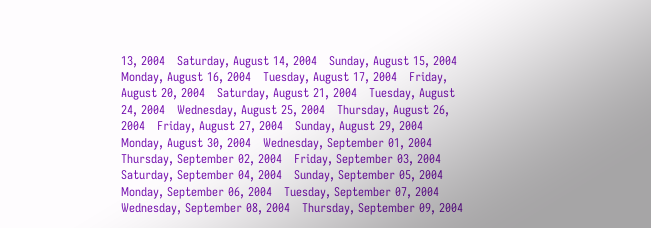13, 2004   Saturday, August 14, 2004   Sunday, August 15, 2004   Monday, August 16, 2004   Tuesday, August 17, 2004   Friday, August 20, 2004   Saturday, August 21, 2004   Tuesday, August 24, 2004   Wednesday, August 25, 2004   Thursday, August 26, 2004   Friday, August 27, 2004   Sunday, August 29, 2004   Monday, August 30, 2004   Wednesday, September 01, 2004   Thursday, September 02, 2004   Friday, September 03, 2004   Saturday, September 04, 2004   Sunday, September 05, 2004   Monday, September 06, 2004   Tuesday, September 07, 2004   Wednesday, September 08, 2004   Thursday, September 09, 2004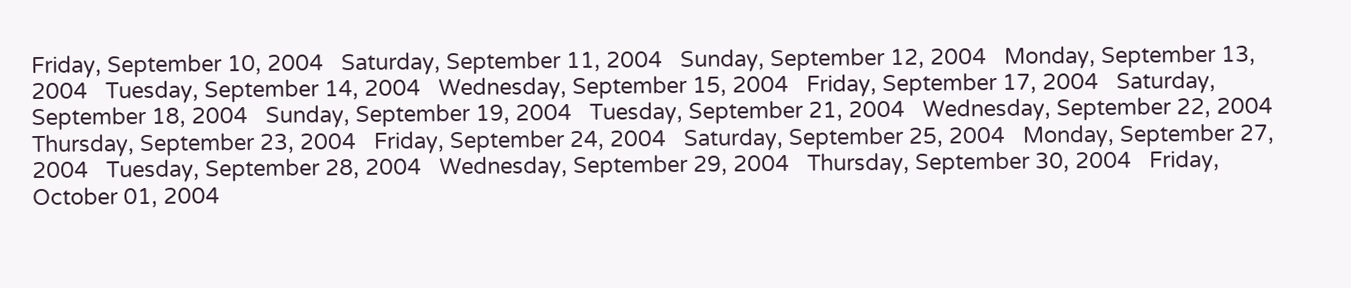Friday, September 10, 2004   Saturday, September 11, 2004   Sunday, September 12, 2004   Monday, September 13, 2004   Tuesday, September 14, 2004   Wednesday, September 15, 2004   Friday, September 17, 2004   Saturday, September 18, 2004   Sunday, September 19, 2004   Tuesday, September 21, 2004   Wednesday, September 22, 2004   Thursday, September 23, 2004   Friday, September 24, 2004   Saturday, September 25, 2004   Monday, September 27, 2004   Tuesday, September 28, 2004   Wednesday, September 29, 2004   Thursday, September 30, 2004   Friday, October 01, 2004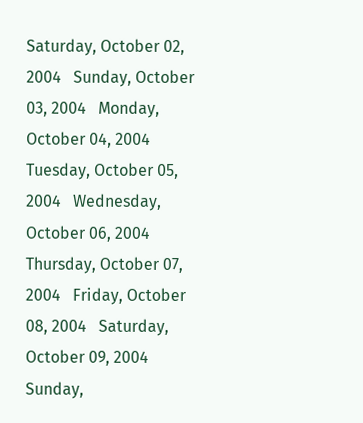Saturday, October 02, 2004   Sunday, October 03, 2004   Monday, October 04, 2004   Tuesday, October 05, 2004   Wednesday, October 06, 2004   Thursday, October 07, 2004   Friday, October 08, 2004   Saturday, October 09, 2004   Sunday,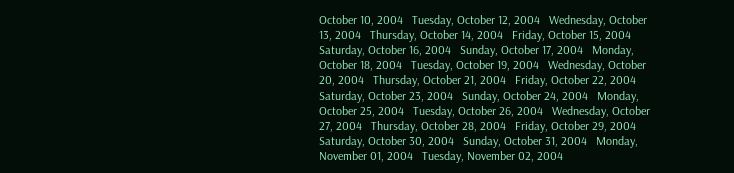October 10, 2004   Tuesday, October 12, 2004   Wednesday, October 13, 2004   Thursday, October 14, 2004   Friday, October 15, 2004   Saturday, October 16, 2004   Sunday, October 17, 2004   Monday, October 18, 2004   Tuesday, October 19, 2004   Wednesday, October 20, 2004   Thursday, October 21, 2004   Friday, October 22, 2004   Saturday, October 23, 2004   Sunday, October 24, 2004   Monday, October 25, 2004   Tuesday, October 26, 2004   Wednesday, October 27, 2004   Thursday, October 28, 2004   Friday, October 29, 2004   Saturday, October 30, 2004   Sunday, October 31, 2004   Monday, November 01, 2004   Tuesday, November 02, 2004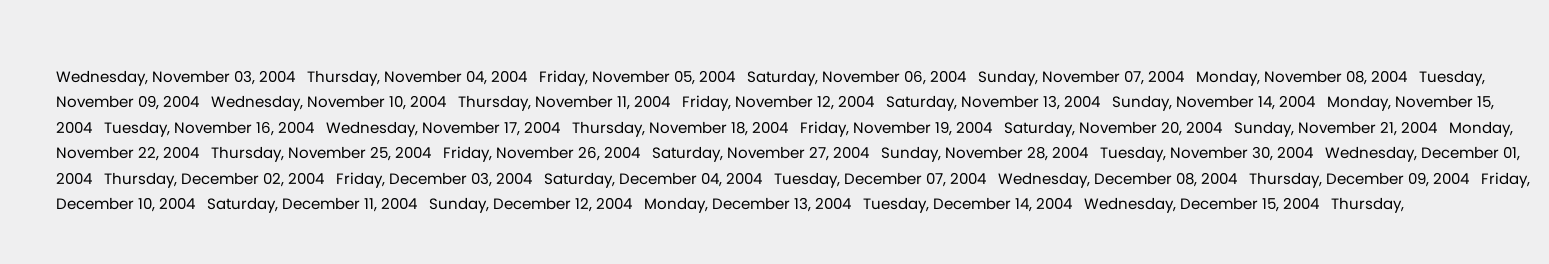Wednesday, November 03, 2004   Thursday, November 04, 2004   Friday, November 05, 2004   Saturday, November 06, 2004   Sunday, November 07, 2004   Monday, November 08, 2004   Tuesday, November 09, 2004   Wednesday, November 10, 2004   Thursday, November 11, 2004   Friday, November 12, 2004   Saturday, November 13, 2004   Sunday, November 14, 2004   Monday, November 15, 2004   Tuesday, November 16, 2004   Wednesday, November 17, 2004   Thursday, November 18, 2004   Friday, November 19, 2004   Saturday, November 20, 2004   Sunday, November 21, 2004   Monday, November 22, 2004   Thursday, November 25, 2004   Friday, November 26, 2004   Saturday, November 27, 2004   Sunday, November 28, 2004   Tuesday, November 30, 2004   Wednesday, December 01, 2004   Thursday, December 02, 2004   Friday, December 03, 2004   Saturday, December 04, 2004   Tuesday, December 07, 2004   Wednesday, December 08, 2004   Thursday, December 09, 2004   Friday, December 10, 2004   Saturday, December 11, 2004   Sunday, December 12, 2004   Monday, December 13, 2004   Tuesday, December 14, 2004   Wednesday, December 15, 2004   Thursday,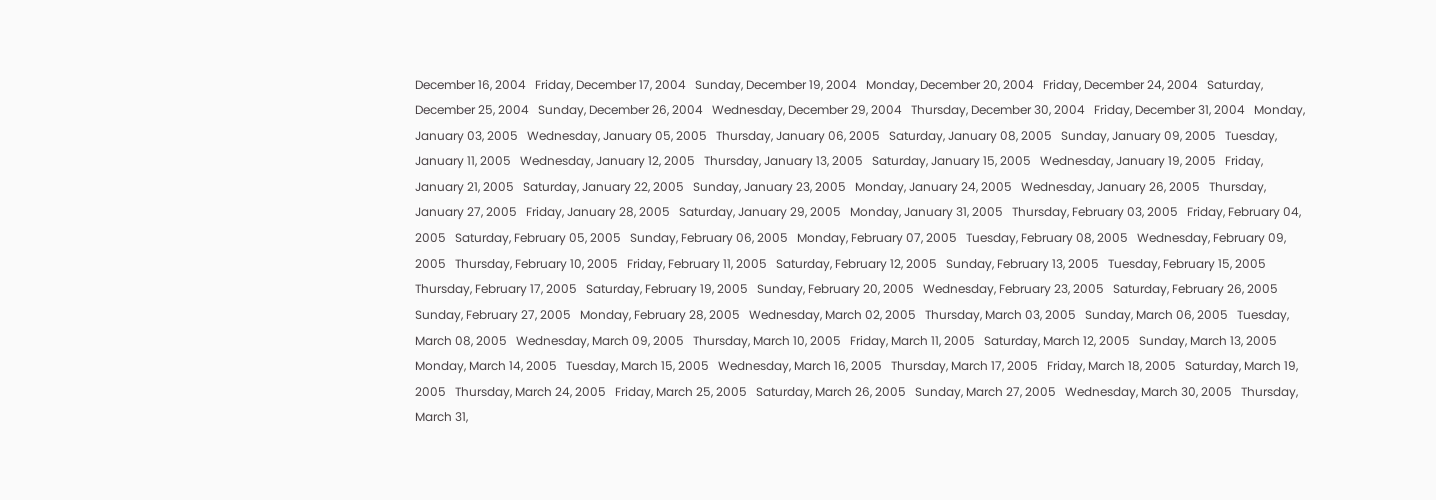December 16, 2004   Friday, December 17, 2004   Sunday, December 19, 2004   Monday, December 20, 2004   Friday, December 24, 2004   Saturday, December 25, 2004   Sunday, December 26, 2004   Wednesday, December 29, 2004   Thursday, December 30, 2004   Friday, December 31, 2004   Monday, January 03, 2005   Wednesday, January 05, 2005   Thursday, January 06, 2005   Saturday, January 08, 2005   Sunday, January 09, 2005   Tuesday, January 11, 2005   Wednesday, January 12, 2005   Thursday, January 13, 2005   Saturday, January 15, 2005   Wednesday, January 19, 2005   Friday, January 21, 2005   Saturday, January 22, 2005   Sunday, January 23, 2005   Monday, January 24, 2005   Wednesday, January 26, 2005   Thursday, January 27, 2005   Friday, January 28, 2005   Saturday, January 29, 2005   Monday, January 31, 2005   Thursday, February 03, 2005   Friday, February 04, 2005   Saturday, February 05, 2005   Sunday, February 06, 2005   Monday, February 07, 2005   Tuesday, February 08, 2005   Wednesday, February 09, 2005   Thursday, February 10, 2005   Friday, February 11, 2005   Saturday, February 12, 2005   Sunday, February 13, 2005   Tuesday, February 15, 2005   Thursday, February 17, 2005   Saturday, February 19, 2005   Sunday, February 20, 2005   Wednesday, February 23, 2005   Saturday, February 26, 2005   Sunday, February 27, 2005   Monday, February 28, 2005   Wednesday, March 02, 2005   Thursday, March 03, 2005   Sunday, March 06, 2005   Tuesday, March 08, 2005   Wednesday, March 09, 2005   Thursday, March 10, 2005   Friday, March 11, 2005   Saturday, March 12, 2005   Sunday, March 13, 2005   Monday, March 14, 2005   Tuesday, March 15, 2005   Wednesday, March 16, 2005   Thursday, March 17, 2005   Friday, March 18, 2005   Saturday, March 19, 2005   Thursday, March 24, 2005   Friday, March 25, 2005   Saturday, March 26, 2005   Sunday, March 27, 2005   Wednesday, March 30, 2005   Thursday, March 31,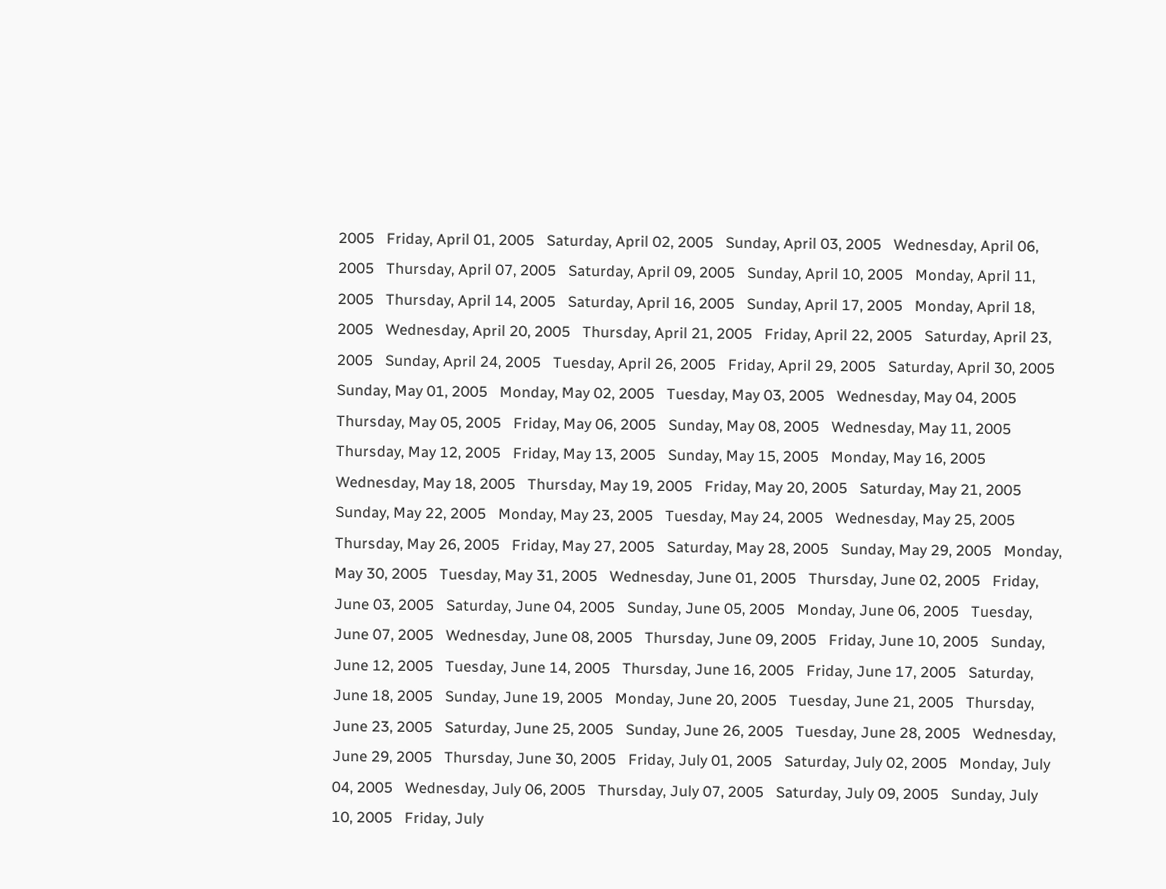2005   Friday, April 01, 2005   Saturday, April 02, 2005   Sunday, April 03, 2005   Wednesday, April 06, 2005   Thursday, April 07, 2005   Saturday, April 09, 2005   Sunday, April 10, 2005   Monday, April 11, 2005   Thursday, April 14, 2005   Saturday, April 16, 2005   Sunday, April 17, 2005   Monday, April 18, 2005   Wednesday, April 20, 2005   Thursday, April 21, 2005   Friday, April 22, 2005   Saturday, April 23, 2005   Sunday, April 24, 2005   Tuesday, April 26, 2005   Friday, April 29, 2005   Saturday, April 30, 2005   Sunday, May 01, 2005   Monday, May 02, 2005   Tuesday, May 03, 2005   Wednesday, May 04, 2005   Thursday, May 05, 2005   Friday, May 06, 2005   Sunday, May 08, 2005   Wednesday, May 11, 2005   Thursday, May 12, 2005   Friday, May 13, 2005   Sunday, May 15, 2005   Monday, May 16, 2005   Wednesday, May 18, 2005   Thursday, May 19, 2005   Friday, May 20, 2005   Saturday, May 21, 2005   Sunday, May 22, 2005   Monday, May 23, 2005   Tuesday, May 24, 2005   Wednesday, May 25, 2005   Thursday, May 26, 2005   Friday, May 27, 2005   Saturday, May 28, 2005   Sunday, May 29, 2005   Monday, May 30, 2005   Tuesday, May 31, 2005   Wednesday, June 01, 2005   Thursday, June 02, 2005   Friday, June 03, 2005   Saturday, June 04, 2005   Sunday, June 05, 2005   Monday, June 06, 2005   Tuesday, June 07, 2005   Wednesday, June 08, 2005   Thursday, June 09, 2005   Friday, June 10, 2005   Sunday, June 12, 2005   Tuesday, June 14, 2005   Thursday, June 16, 2005   Friday, June 17, 2005   Saturday, June 18, 2005   Sunday, June 19, 2005   Monday, June 20, 2005   Tuesday, June 21, 2005   Thursday, June 23, 2005   Saturday, June 25, 2005   Sunday, June 26, 2005   Tuesday, June 28, 2005   Wednesday, June 29, 2005   Thursday, June 30, 2005   Friday, July 01, 2005   Saturday, July 02, 2005   Monday, July 04, 2005   Wednesday, July 06, 2005   Thursday, July 07, 2005   Saturday, July 09, 2005   Sunday, July 10, 2005   Friday, July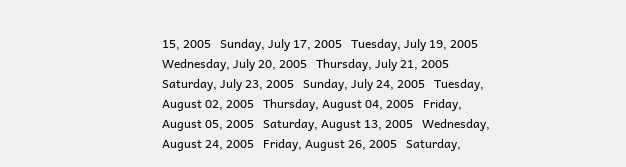15, 2005   Sunday, July 17, 2005   Tuesday, July 19, 2005   Wednesday, July 20, 2005   Thursday, July 21, 2005   Saturday, July 23, 2005   Sunday, July 24, 2005   Tuesday, August 02, 2005   Thursday, August 04, 2005   Friday, August 05, 2005   Saturday, August 13, 2005   Wednesday, August 24, 2005   Friday, August 26, 2005   Saturday,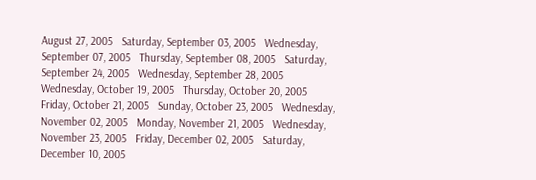August 27, 2005   Saturday, September 03, 2005   Wednesday, September 07, 2005   Thursday, September 08, 2005   Saturday, September 24, 2005   Wednesday, September 28, 2005   Wednesday, October 19, 2005   Thursday, October 20, 2005   Friday, October 21, 2005   Sunday, October 23, 2005   Wednesday, November 02, 2005   Monday, November 21, 2005   Wednesday, November 23, 2005   Friday, December 02, 2005   Saturday, December 10, 2005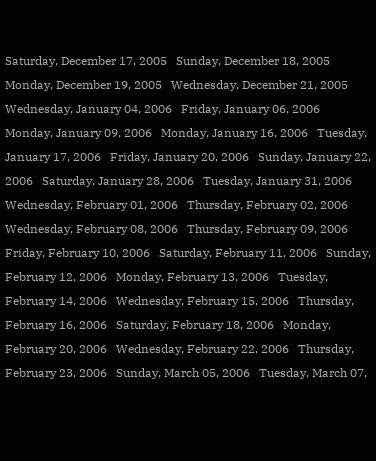Saturday, December 17, 2005   Sunday, December 18, 2005   Monday, December 19, 2005   Wednesday, December 21, 2005   Wednesday, January 04, 2006   Friday, January 06, 2006   Monday, January 09, 2006   Monday, January 16, 2006   Tuesday, January 17, 2006   Friday, January 20, 2006   Sunday, January 22, 2006   Saturday, January 28, 2006   Tuesday, January 31, 2006   Wednesday, February 01, 2006   Thursday, February 02, 2006   Wednesday, February 08, 2006   Thursday, February 09, 2006   Friday, February 10, 2006   Saturday, February 11, 2006   Sunday, February 12, 2006   Monday, February 13, 2006   Tuesday, February 14, 2006   Wednesday, February 15, 2006   Thursday, February 16, 2006   Saturday, February 18, 2006   Monday, February 20, 2006   Wednesday, February 22, 2006   Thursday, February 23, 2006   Sunday, March 05, 2006   Tuesday, March 07,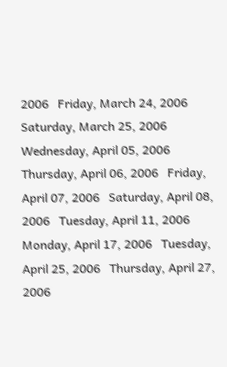2006   Friday, March 24, 2006   Saturday, March 25, 2006   Wednesday, April 05, 2006   Thursday, April 06, 2006   Friday, April 07, 2006   Saturday, April 08, 2006   Tuesday, April 11, 2006   Monday, April 17, 2006   Tuesday, April 25, 2006   Thursday, April 27, 2006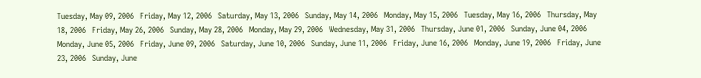Tuesday, May 09, 2006   Friday, May 12, 2006   Saturday, May 13, 2006   Sunday, May 14, 2006   Monday, May 15, 2006   Tuesday, May 16, 2006   Thursday, May 18, 2006   Friday, May 26, 2006   Sunday, May 28, 2006   Monday, May 29, 2006   Wednesday, May 31, 2006   Thursday, June 01, 2006   Sunday, June 04, 2006   Monday, June 05, 2006   Friday, June 09, 2006   Saturday, June 10, 2006   Sunday, June 11, 2006   Friday, June 16, 2006   Monday, June 19, 2006   Friday, June 23, 2006   Sunday, June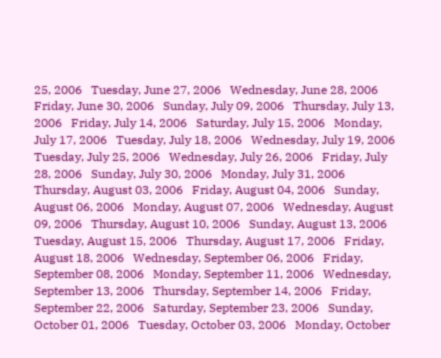25, 2006   Tuesday, June 27, 2006   Wednesday, June 28, 2006   Friday, June 30, 2006   Sunday, July 09, 2006   Thursday, July 13, 2006   Friday, July 14, 2006   Saturday, July 15, 2006   Monday, July 17, 2006   Tuesday, July 18, 2006   Wednesday, July 19, 2006   Tuesday, July 25, 2006   Wednesday, July 26, 2006   Friday, July 28, 2006   Sunday, July 30, 2006   Monday, July 31, 2006   Thursday, August 03, 2006   Friday, August 04, 2006   Sunday, August 06, 2006   Monday, August 07, 2006   Wednesday, August 09, 2006   Thursday, August 10, 2006   Sunday, August 13, 2006   Tuesday, August 15, 2006   Thursday, August 17, 2006   Friday, August 18, 2006   Wednesday, September 06, 2006   Friday, September 08, 2006   Monday, September 11, 2006   Wednesday, September 13, 2006   Thursday, September 14, 2006   Friday, September 22, 2006   Saturday, September 23, 2006   Sunday, October 01, 2006   Tuesday, October 03, 2006   Monday, October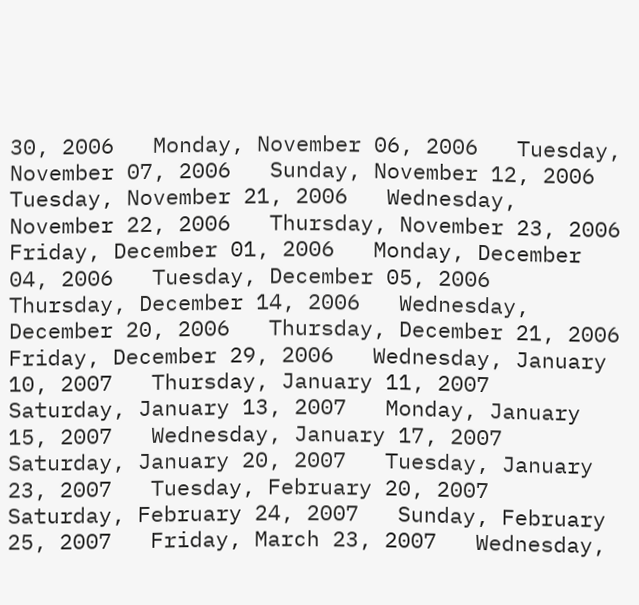30, 2006   Monday, November 06, 2006   Tuesday, November 07, 2006   Sunday, November 12, 2006   Tuesday, November 21, 2006   Wednesday, November 22, 2006   Thursday, November 23, 2006   Friday, December 01, 2006   Monday, December 04, 2006   Tuesday, December 05, 2006   Thursday, December 14, 2006   Wednesday, December 20, 2006   Thursday, December 21, 2006   Friday, December 29, 2006   Wednesday, January 10, 2007   Thursday, January 11, 2007   Saturday, January 13, 2007   Monday, January 15, 2007   Wednesday, January 17, 2007   Saturday, January 20, 2007   Tuesday, January 23, 2007   Tuesday, February 20, 2007   Saturday, February 24, 2007   Sunday, February 25, 2007   Friday, March 23, 2007   Wednesday,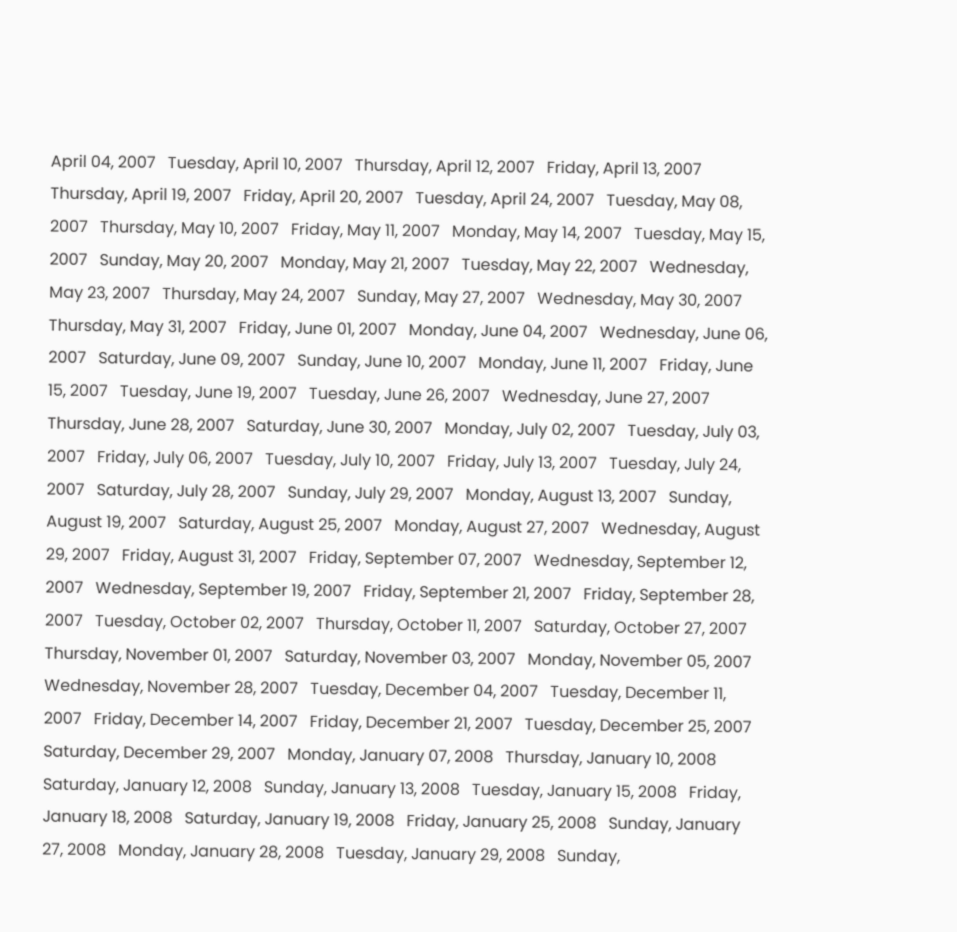April 04, 2007   Tuesday, April 10, 2007   Thursday, April 12, 2007   Friday, April 13, 2007   Thursday, April 19, 2007   Friday, April 20, 2007   Tuesday, April 24, 2007   Tuesday, May 08, 2007   Thursday, May 10, 2007   Friday, May 11, 2007   Monday, May 14, 2007   Tuesday, May 15, 2007   Sunday, May 20, 2007   Monday, May 21, 2007   Tuesday, May 22, 2007   Wednesday, May 23, 2007   Thursday, May 24, 2007   Sunday, May 27, 2007   Wednesday, May 30, 2007   Thursday, May 31, 2007   Friday, June 01, 2007   Monday, June 04, 2007   Wednesday, June 06, 2007   Saturday, June 09, 2007   Sunday, June 10, 2007   Monday, June 11, 2007   Friday, June 15, 2007   Tuesday, June 19, 2007   Tuesday, June 26, 2007   Wednesday, June 27, 2007   Thursday, June 28, 2007   Saturday, June 30, 2007   Monday, July 02, 2007   Tuesday, July 03, 2007   Friday, July 06, 2007   Tuesday, July 10, 2007   Friday, July 13, 2007   Tuesday, July 24, 2007   Saturday, July 28, 2007   Sunday, July 29, 2007   Monday, August 13, 2007   Sunday, August 19, 2007   Saturday, August 25, 2007   Monday, August 27, 2007   Wednesday, August 29, 2007   Friday, August 31, 2007   Friday, September 07, 2007   Wednesday, September 12, 2007   Wednesday, September 19, 2007   Friday, September 21, 2007   Friday, September 28, 2007   Tuesday, October 02, 2007   Thursday, October 11, 2007   Saturday, October 27, 2007   Thursday, November 01, 2007   Saturday, November 03, 2007   Monday, November 05, 2007   Wednesday, November 28, 2007   Tuesday, December 04, 2007   Tuesday, December 11, 2007   Friday, December 14, 2007   Friday, December 21, 2007   Tuesday, December 25, 2007   Saturday, December 29, 2007   Monday, January 07, 2008   Thursday, January 10, 2008   Saturday, January 12, 2008   Sunday, January 13, 2008   Tuesday, January 15, 2008   Friday, January 18, 2008   Saturday, January 19, 2008   Friday, January 25, 2008   Sunday, January 27, 2008   Monday, January 28, 2008   Tuesday, January 29, 2008   Sunday,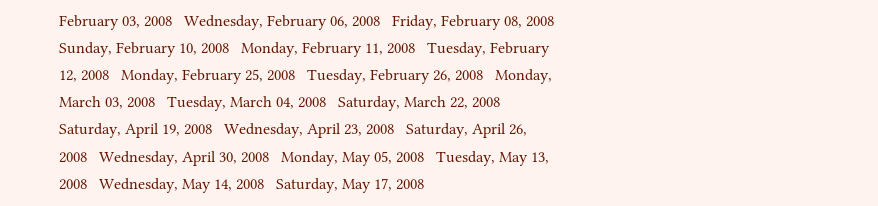February 03, 2008   Wednesday, February 06, 2008   Friday, February 08, 2008   Sunday, February 10, 2008   Monday, February 11, 2008   Tuesday, February 12, 2008   Monday, February 25, 2008   Tuesday, February 26, 2008   Monday, March 03, 2008   Tuesday, March 04, 2008   Saturday, March 22, 2008   Saturday, April 19, 2008   Wednesday, April 23, 2008   Saturday, April 26, 2008   Wednesday, April 30, 2008   Monday, May 05, 2008   Tuesday, May 13, 2008   Wednesday, May 14, 2008   Saturday, May 17, 2008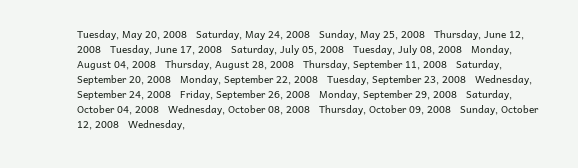Tuesday, May 20, 2008   Saturday, May 24, 2008   Sunday, May 25, 2008   Thursday, June 12, 2008   Tuesday, June 17, 2008   Saturday, July 05, 2008   Tuesday, July 08, 2008   Monday, August 04, 2008   Thursday, August 28, 2008   Thursday, September 11, 2008   Saturday, September 20, 2008   Monday, September 22, 2008   Tuesday, September 23, 2008   Wednesday, September 24, 2008   Friday, September 26, 2008   Monday, September 29, 2008   Saturday, October 04, 2008   Wednesday, October 08, 2008   Thursday, October 09, 2008   Sunday, October 12, 2008   Wednesday,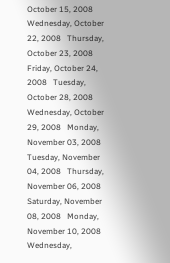October 15, 2008   Wednesday, October 22, 2008   Thursday, October 23, 2008   Friday, October 24, 2008   Tuesday, October 28, 2008   Wednesday, October 29, 2008   Monday, November 03, 2008   Tuesday, November 04, 2008   Thursday, November 06, 2008   Saturday, November 08, 2008   Monday, November 10, 2008   Wednesday,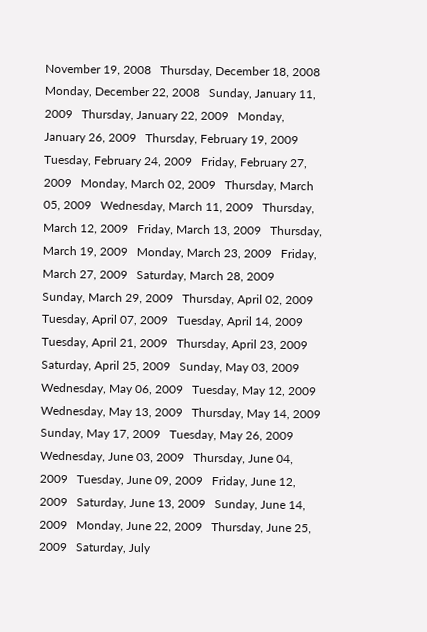November 19, 2008   Thursday, December 18, 2008   Monday, December 22, 2008   Sunday, January 11, 2009   Thursday, January 22, 2009   Monday, January 26, 2009   Thursday, February 19, 2009   Tuesday, February 24, 2009   Friday, February 27, 2009   Monday, March 02, 2009   Thursday, March 05, 2009   Wednesday, March 11, 2009   Thursday, March 12, 2009   Friday, March 13, 2009   Thursday, March 19, 2009   Monday, March 23, 2009   Friday, March 27, 2009   Saturday, March 28, 2009   Sunday, March 29, 2009   Thursday, April 02, 2009   Tuesday, April 07, 2009   Tuesday, April 14, 2009   Tuesday, April 21, 2009   Thursday, April 23, 2009   Saturday, April 25, 2009   Sunday, May 03, 2009   Wednesday, May 06, 2009   Tuesday, May 12, 2009   Wednesday, May 13, 2009   Thursday, May 14, 2009   Sunday, May 17, 2009   Tuesday, May 26, 2009   Wednesday, June 03, 2009   Thursday, June 04, 2009   Tuesday, June 09, 2009   Friday, June 12, 2009   Saturday, June 13, 2009   Sunday, June 14, 2009   Monday, June 22, 2009   Thursday, June 25, 2009   Saturday, July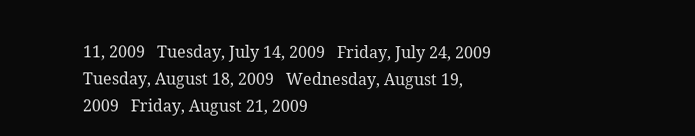11, 2009   Tuesday, July 14, 2009   Friday, July 24, 2009   Tuesday, August 18, 2009   Wednesday, August 19, 2009   Friday, August 21, 2009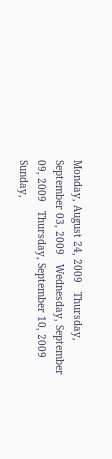Monday, August 24, 2009   Thursday, September 03, 2009   Wednesday, September 09, 2009   Thursday, September 10, 2009   Sunday,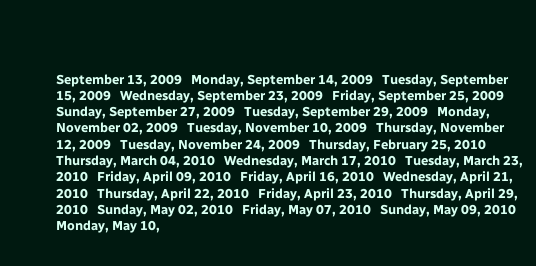September 13, 2009   Monday, September 14, 2009   Tuesday, September 15, 2009   Wednesday, September 23, 2009   Friday, September 25, 2009   Sunday, September 27, 2009   Tuesday, September 29, 2009   Monday, November 02, 2009   Tuesday, November 10, 2009   Thursday, November 12, 2009   Tuesday, November 24, 2009   Thursday, February 25, 2010   Thursday, March 04, 2010   Wednesday, March 17, 2010   Tuesday, March 23, 2010   Friday, April 09, 2010   Friday, April 16, 2010   Wednesday, April 21, 2010   Thursday, April 22, 2010   Friday, April 23, 2010   Thursday, April 29, 2010   Sunday, May 02, 2010   Friday, May 07, 2010   Sunday, May 09, 2010   Monday, May 10,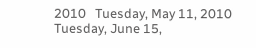2010   Tuesday, May 11, 2010   Tuesday, June 15,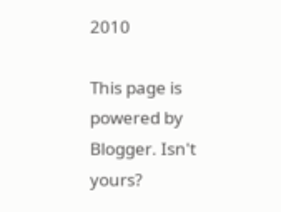2010

This page is powered by Blogger. Isn't yours?